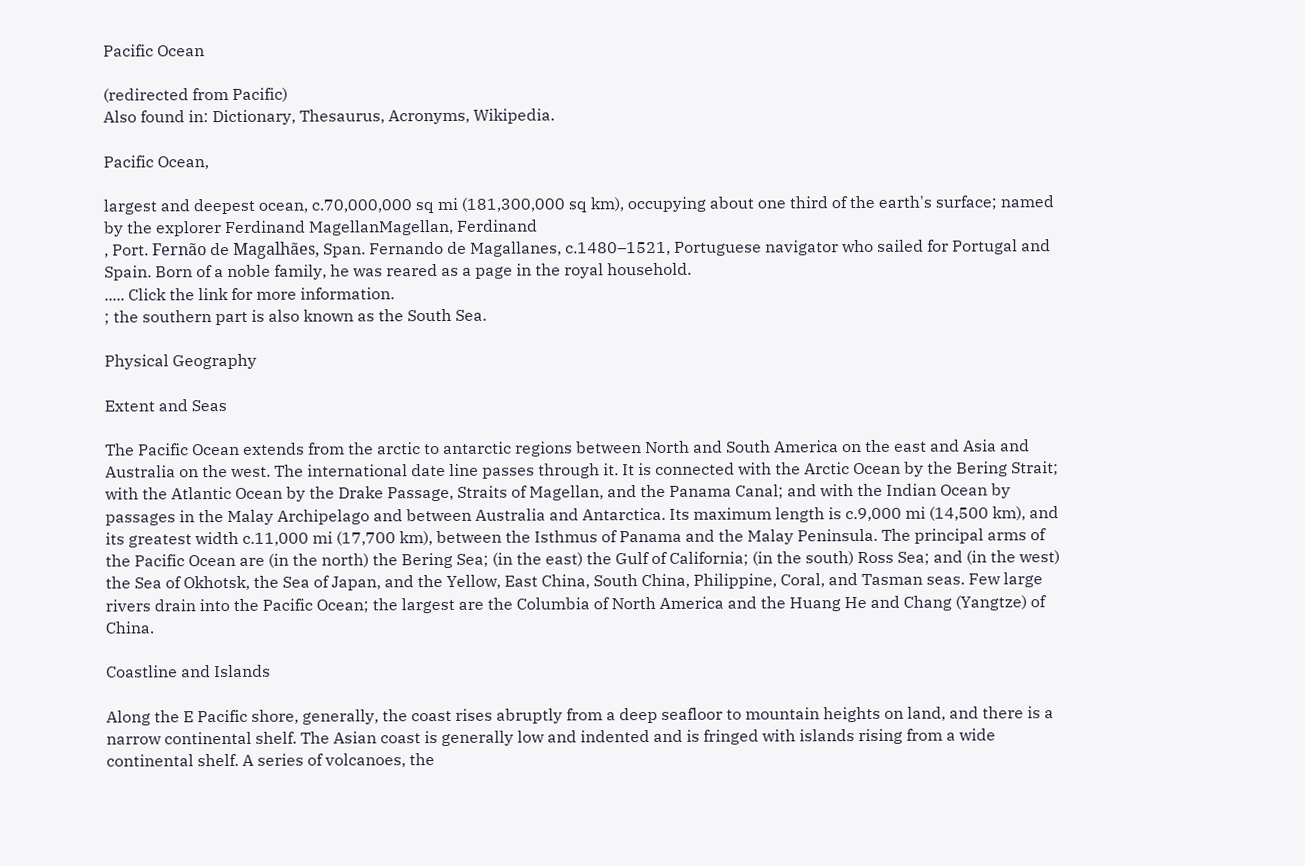Pacific Ocean

(redirected from Pacific)
Also found in: Dictionary, Thesaurus, Acronyms, Wikipedia.

Pacific Ocean,

largest and deepest ocean, c.70,000,000 sq mi (181,300,000 sq km), occupying about one third of the earth's surface; named by the explorer Ferdinand MagellanMagellan, Ferdinand
, Port. Fernão de Magalhães, Span. Fernando de Magallanes, c.1480–1521, Portuguese navigator who sailed for Portugal and Spain. Born of a noble family, he was reared as a page in the royal household.
..... Click the link for more information.
; the southern part is also known as the South Sea.

Physical Geography

Extent and Seas

The Pacific Ocean extends from the arctic to antarctic regions between North and South America on the east and Asia and Australia on the west. The international date line passes through it. It is connected with the Arctic Ocean by the Bering Strait; with the Atlantic Ocean by the Drake Passage, Straits of Magellan, and the Panama Canal; and with the Indian Ocean by passages in the Malay Archipelago and between Australia and Antarctica. Its maximum length is c.9,000 mi (14,500 km), and its greatest width c.11,000 mi (17,700 km), between the Isthmus of Panama and the Malay Peninsula. The principal arms of the Pacific Ocean are (in the north) the Bering Sea; (in the east) the Gulf of California; (in the south) Ross Sea; and (in the west) the Sea of Okhotsk, the Sea of Japan, and the Yellow, East China, South China, Philippine, Coral, and Tasman seas. Few large rivers drain into the Pacific Ocean; the largest are the Columbia of North America and the Huang He and Chang (Yangtze) of China.

Coastline and Islands

Along the E Pacific shore, generally, the coast rises abruptly from a deep seafloor to mountain heights on land, and there is a narrow continental shelf. The Asian coast is generally low and indented and is fringed with islands rising from a wide continental shelf. A series of volcanoes, the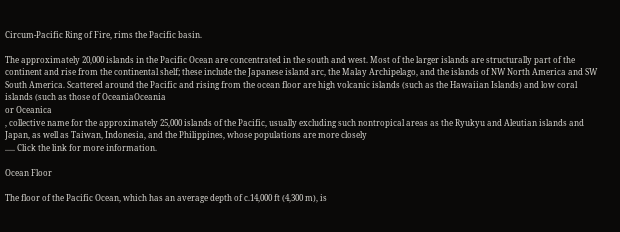Circum-Pacific Ring of Fire, rims the Pacific basin.

The approximately 20,000 islands in the Pacific Ocean are concentrated in the south and west. Most of the larger islands are structurally part of the continent and rise from the continental shelf; these include the Japanese island arc, the Malay Archipelago, and the islands of NW North America and SW South America. Scattered around the Pacific and rising from the ocean floor are high volcanic islands (such as the Hawaiian Islands) and low coral islands (such as those of OceaniaOceania
or Oceanica
, collective name for the approximately 25,000 islands of the Pacific, usually excluding such nontropical areas as the Ryukyu and Aleutian islands and Japan, as well as Taiwan, Indonesia, and the Philippines, whose populations are more closely
..... Click the link for more information.

Ocean Floor

The floor of the Pacific Ocean, which has an average depth of c.14,000 ft (4,300 m), is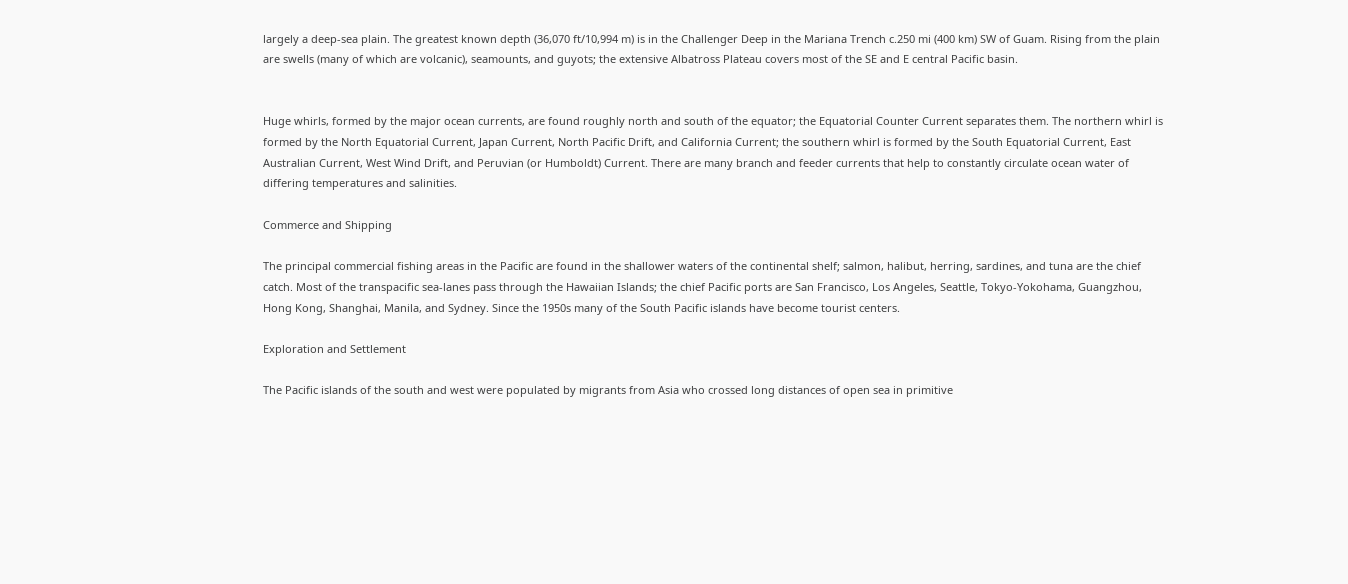largely a deep-sea plain. The greatest known depth (36,070 ft/10,994 m) is in the Challenger Deep in the Mariana Trench c.250 mi (400 km) SW of Guam. Rising from the plain are swells (many of which are volcanic), seamounts, and guyots; the extensive Albatross Plateau covers most of the SE and E central Pacific basin.


Huge whirls, formed by the major ocean currents, are found roughly north and south of the equator; the Equatorial Counter Current separates them. The northern whirl is formed by the North Equatorial Current, Japan Current, North Pacific Drift, and California Current; the southern whirl is formed by the South Equatorial Current, East Australian Current, West Wind Drift, and Peruvian (or Humboldt) Current. There are many branch and feeder currents that help to constantly circulate ocean water of differing temperatures and salinities.

Commerce and Shipping

The principal commercial fishing areas in the Pacific are found in the shallower waters of the continental shelf; salmon, halibut, herring, sardines, and tuna are the chief catch. Most of the transpacific sea-lanes pass through the Hawaiian Islands; the chief Pacific ports are San Francisco, Los Angeles, Seattle, Tokyo-Yokohama, Guangzhou, Hong Kong, Shanghai, Manila, and Sydney. Since the 1950s many of the South Pacific islands have become tourist centers.

Exploration and Settlement

The Pacific islands of the south and west were populated by migrants from Asia who crossed long distances of open sea in primitive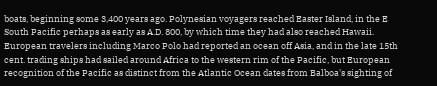boats, beginning some 3,400 years ago. Polynesian voyagers reached Easter Island, in the E South Pacific perhaps as early as A.D. 800, by which time they had also reached Hawaii. European travelers including Marco Polo had reported an ocean off Asia, and in the late 15th cent. trading ships had sailed around Africa to the western rim of the Pacific, but European recognition of the Pacific as distinct from the Atlantic Ocean dates from Balboa's sighting of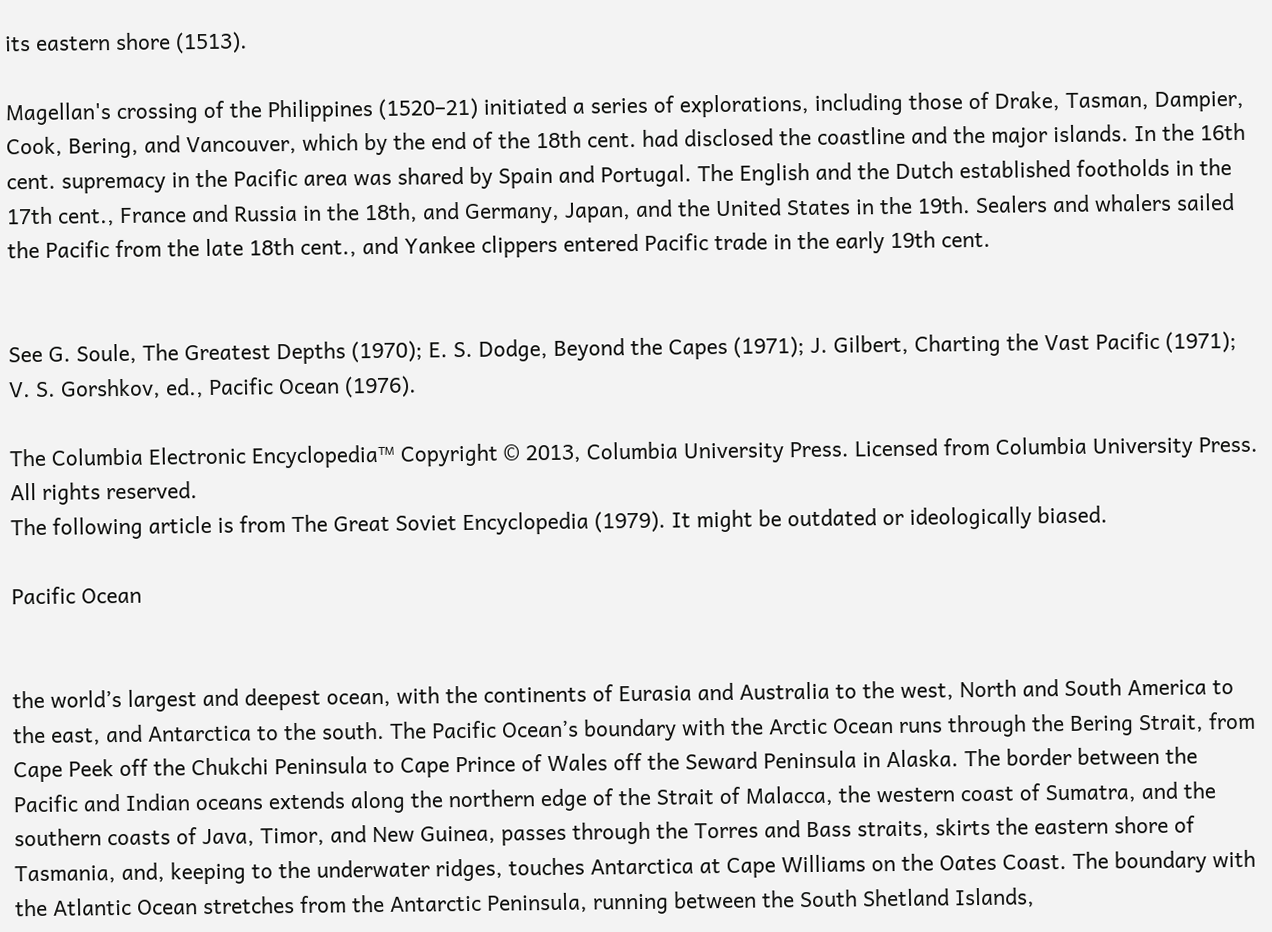its eastern shore (1513).

Magellan's crossing of the Philippines (1520–21) initiated a series of explorations, including those of Drake, Tasman, Dampier, Cook, Bering, and Vancouver, which by the end of the 18th cent. had disclosed the coastline and the major islands. In the 16th cent. supremacy in the Pacific area was shared by Spain and Portugal. The English and the Dutch established footholds in the 17th cent., France and Russia in the 18th, and Germany, Japan, and the United States in the 19th. Sealers and whalers sailed the Pacific from the late 18th cent., and Yankee clippers entered Pacific trade in the early 19th cent.


See G. Soule, The Greatest Depths (1970); E. S. Dodge, Beyond the Capes (1971); J. Gilbert, Charting the Vast Pacific (1971); V. S. Gorshkov, ed., Pacific Ocean (1976).

The Columbia Electronic Encyclopedia™ Copyright © 2013, Columbia University Press. Licensed from Columbia University Press. All rights reserved.
The following article is from The Great Soviet Encyclopedia (1979). It might be outdated or ideologically biased.

Pacific Ocean


the world’s largest and deepest ocean, with the continents of Eurasia and Australia to the west, North and South America to the east, and Antarctica to the south. The Pacific Ocean’s boundary with the Arctic Ocean runs through the Bering Strait, from Cape Peek off the Chukchi Peninsula to Cape Prince of Wales off the Seward Peninsula in Alaska. The border between the Pacific and Indian oceans extends along the northern edge of the Strait of Malacca, the western coast of Sumatra, and the southern coasts of Java, Timor, and New Guinea, passes through the Torres and Bass straits, skirts the eastern shore of Tasmania, and, keeping to the underwater ridges, touches Antarctica at Cape Williams on the Oates Coast. The boundary with the Atlantic Ocean stretches from the Antarctic Peninsula, running between the South Shetland Islands,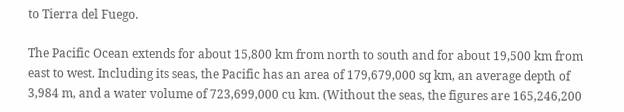to Tierra del Fuego.

The Pacific Ocean extends for about 15,800 km from north to south and for about 19,500 km from east to west. Including its seas, the Pacific has an area of 179,679,000 sq km, an average depth of 3,984 m, and a water volume of 723,699,000 cu km. (Without the seas, the figures are 165,246,200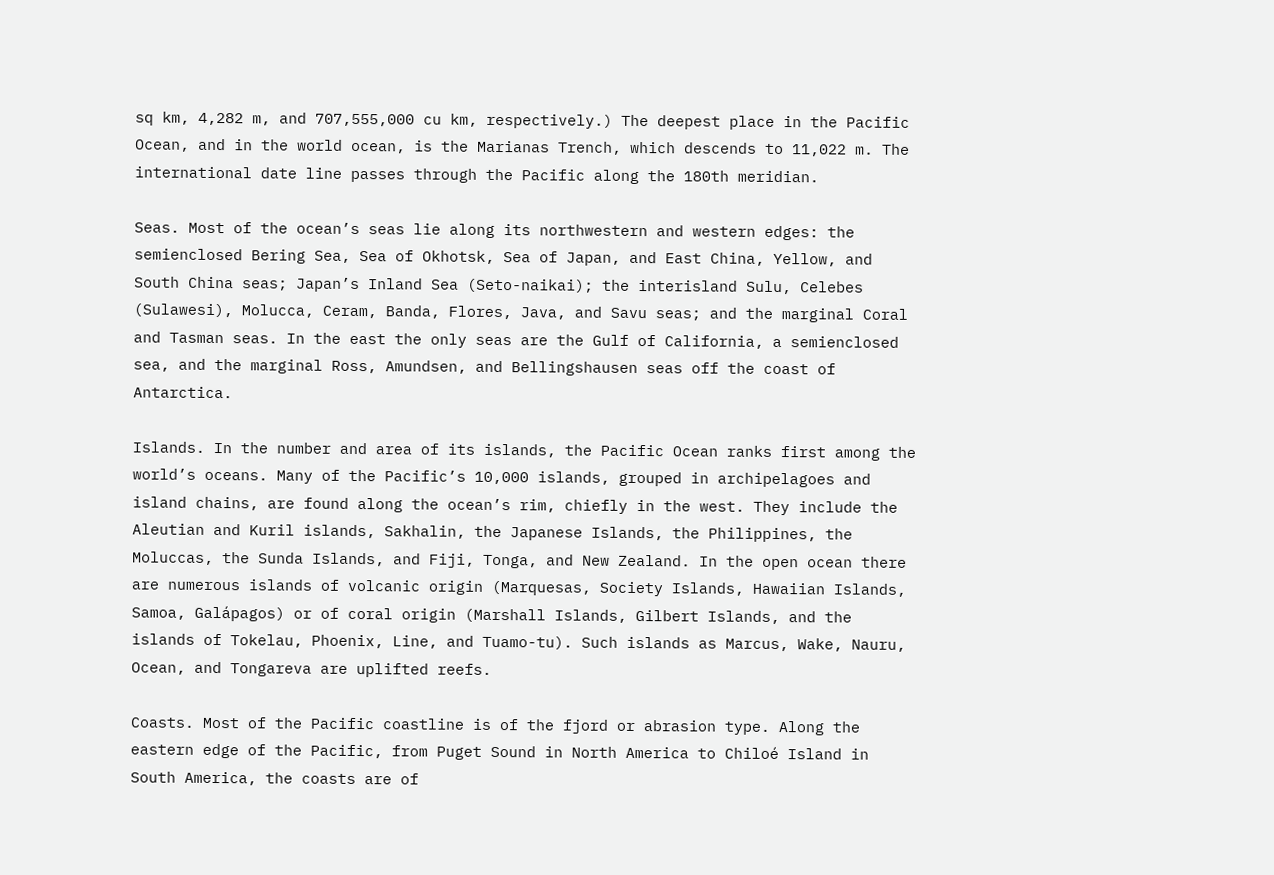sq km, 4,282 m, and 707,555,000 cu km, respectively.) The deepest place in the Pacific Ocean, and in the world ocean, is the Marianas Trench, which descends to 11,022 m. The international date line passes through the Pacific along the 180th meridian.

Seas. Most of the ocean’s seas lie along its northwestern and western edges: the semienclosed Bering Sea, Sea of Okhotsk, Sea of Japan, and East China, Yellow, and South China seas; Japan’s Inland Sea (Seto-naikai); the interisland Sulu, Celebes (Sulawesi), Molucca, Ceram, Banda, Flores, Java, and Savu seas; and the marginal Coral and Tasman seas. In the east the only seas are the Gulf of California, a semienclosed sea, and the marginal Ross, Amundsen, and Bellingshausen seas off the coast of Antarctica.

Islands. In the number and area of its islands, the Pacific Ocean ranks first among the world’s oceans. Many of the Pacific’s 10,000 islands, grouped in archipelagoes and island chains, are found along the ocean’s rim, chiefly in the west. They include the Aleutian and Kuril islands, Sakhalin, the Japanese Islands, the Philippines, the Moluccas, the Sunda Islands, and Fiji, Tonga, and New Zealand. In the open ocean there are numerous islands of volcanic origin (Marquesas, Society Islands, Hawaiian Islands, Samoa, Galápagos) or of coral origin (Marshall Islands, Gilbert Islands, and the islands of Tokelau, Phoenix, Line, and Tuamo-tu). Such islands as Marcus, Wake, Nauru, Ocean, and Tongareva are uplifted reefs.

Coasts. Most of the Pacific coastline is of the fjord or abrasion type. Along the eastern edge of the Pacific, from Puget Sound in North America to Chiloé Island in South America, the coasts are of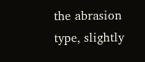the abrasion type, slightly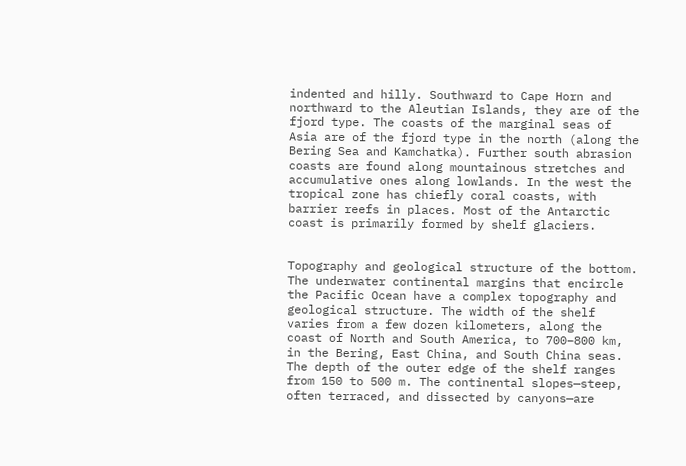indented and hilly. Southward to Cape Horn and northward to the Aleutian Islands, they are of the fjord type. The coasts of the marginal seas of Asia are of the fjord type in the north (along the Bering Sea and Kamchatka). Further south abrasion coasts are found along mountainous stretches and accumulative ones along lowlands. In the west the tropical zone has chiefly coral coasts, with barrier reefs in places. Most of the Antarctic coast is primarily formed by shelf glaciers.


Topography and geological structure of the bottom. The underwater continental margins that encircle the Pacific Ocean have a complex topography and geological structure. The width of the shelf varies from a few dozen kilometers, along the coast of North and South America, to 700–800 km, in the Bering, East China, and South China seas. The depth of the outer edge of the shelf ranges from 150 to 500 m. The continental slopes—steep, often terraced, and dissected by canyons—are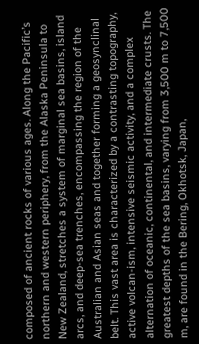composed of ancient rocks of various ages. Along the Pacific’s northern and western periphery, from the Alaska Peninsula to New Zealand, stretches a system of marginal sea basins, island arcs, and deep-sea trenches, encompassing the region of the Australian and Asian seas and together forming a geosynclinal belt. This vast area is characterized by a contrasting topography, active volcan-ism, intensive seismic activity, and a complex alternation of oceanic, continental, and intermediate crusts. The greatest depths of the sea basins, varying from 3,500 m to 7,500 m, are found in the Bering, Okhotsk, Japan,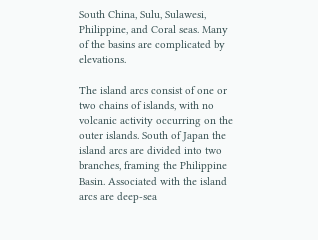South China, Sulu, Sulawesi, Philippine, and Coral seas. Many of the basins are complicated by elevations.

The island arcs consist of one or two chains of islands, with no volcanic activity occurring on the outer islands. South of Japan the island arcs are divided into two branches, framing the Philippine Basin. Associated with the island arcs are deep-sea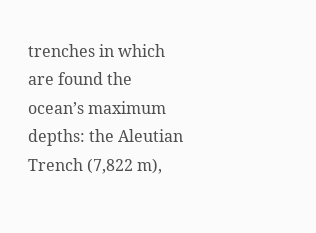trenches in which are found the ocean’s maximum depths: the Aleutian Trench (7,822 m),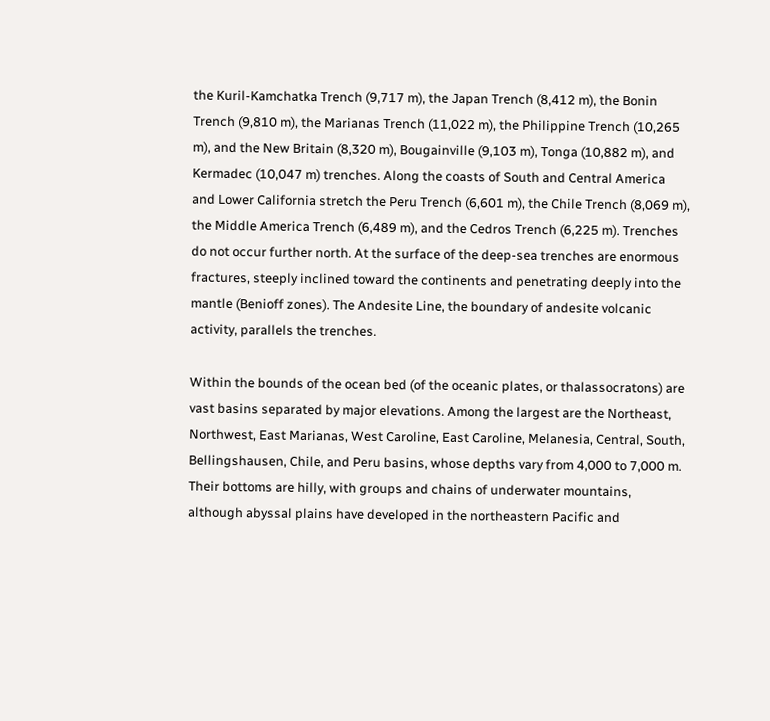the Kuril-Kamchatka Trench (9,717 m), the Japan Trench (8,412 m), the Bonin Trench (9,810 m), the Marianas Trench (11,022 m), the Philippine Trench (10,265 m), and the New Britain (8,320 m), Bougainville (9,103 m), Tonga (10,882 m), and Kermadec (10,047 m) trenches. Along the coasts of South and Central America and Lower California stretch the Peru Trench (6,601 m), the Chile Trench (8,069 m), the Middle America Trench (6,489 m), and the Cedros Trench (6,225 m). Trenches do not occur further north. At the surface of the deep-sea trenches are enormous fractures, steeply inclined toward the continents and penetrating deeply into the mantle (Benioff zones). The Andesite Line, the boundary of andesite volcanic activity, parallels the trenches.

Within the bounds of the ocean bed (of the oceanic plates, or thalassocratons) are vast basins separated by major elevations. Among the largest are the Northeast, Northwest, East Marianas, West Caroline, East Caroline, Melanesia, Central, South, Bellingshausen, Chile, and Peru basins, whose depths vary from 4,000 to 7,000 m. Their bottoms are hilly, with groups and chains of underwater mountains, although abyssal plains have developed in the northeastern Pacific and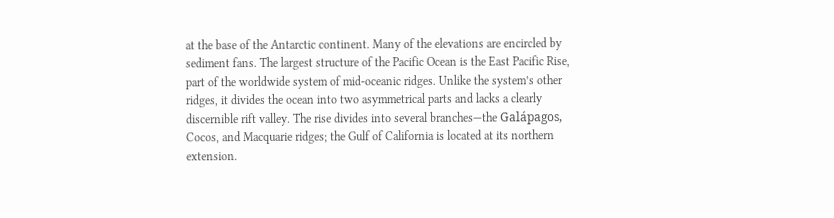at the base of the Antarctic continent. Many of the elevations are encircled by sediment fans. The largest structure of the Pacific Ocean is the East Pacific Rise, part of the worldwide system of mid-oceanic ridges. Unlike the system’s other ridges, it divides the ocean into two asymmetrical parts and lacks a clearly discernible rift valley. The rise divides into several branches—the Galápagos, Cocos, and Macquarie ridges; the Gulf of California is located at its northern extension.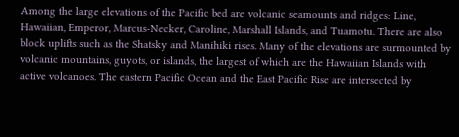Among the large elevations of the Pacific bed are volcanic seamounts and ridges: Line, Hawaiian, Emperor, Marcus-Necker, Caroline, Marshall Islands, and Tuamotu. There are also block uplifts such as the Shatsky and Manihiki rises. Many of the elevations are surmounted by volcanic mountains, guyots, or islands, the largest of which are the Hawaiian Islands with active volcanoes. The eastern Pacific Ocean and the East Pacific Rise are intersected by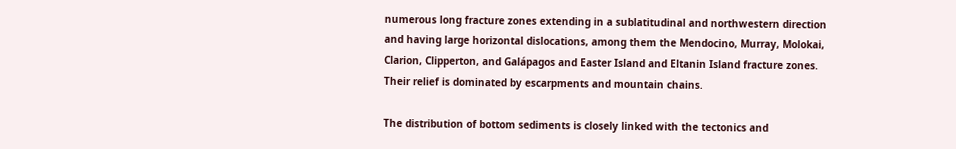numerous long fracture zones extending in a sublatitudinal and northwestern direction and having large horizontal dislocations, among them the Mendocino, Murray, Molokai, Clarion, Clipperton, and Galápagos and Easter Island and Eltanin Island fracture zones. Their relief is dominated by escarpments and mountain chains.

The distribution of bottom sediments is closely linked with the tectonics and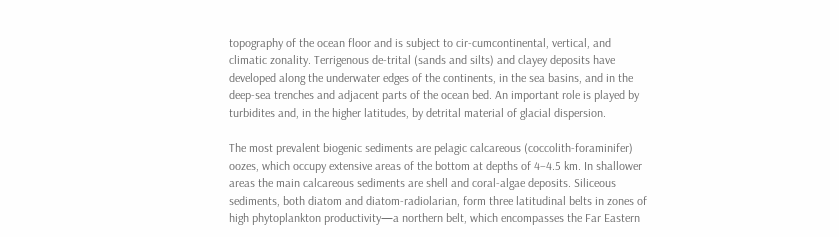topography of the ocean floor and is subject to cir-cumcontinental, vertical, and climatic zonality. Terrigenous de-trital (sands and silts) and clayey deposits have developed along the underwater edges of the continents, in the sea basins, and in the deep-sea trenches and adjacent parts of the ocean bed. An important role is played by turbidites and, in the higher latitudes, by detrital material of glacial dispersion.

The most prevalent biogenic sediments are pelagic calcareous (coccolith-foraminifer) oozes, which occupy extensive areas of the bottom at depths of 4–4.5 km. In shallower areas the main calcareous sediments are shell and coral-algae deposits. Siliceous sediments, both diatom and diatom-radiolarian, form three latitudinal belts in zones of high phytoplankton productivity—a northern belt, which encompasses the Far Eastern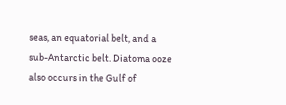seas, an equatorial belt, and a sub-Antarctic belt. Diatoma ooze also occurs in the Gulf of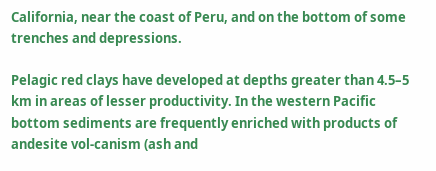California, near the coast of Peru, and on the bottom of some trenches and depressions.

Pelagic red clays have developed at depths greater than 4.5–5 km in areas of lesser productivity. In the western Pacific bottom sediments are frequently enriched with products of andesite vol-canism (ash and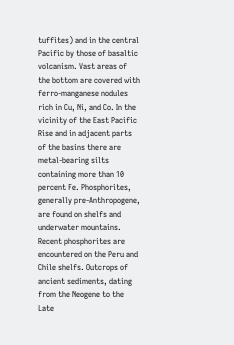tuffites) and in the central Pacific by those of basaltic volcanism. Vast areas of the bottom are covered with ferro-manganese nodules rich in Cu, Ni, and Co. In the vicinity of the East Pacific Rise and in adjacent parts of the basins there are metal-bearing silts containing more than 10 percent Fe. Phosphorites, generally pre-Anthropogene, are found on shelfs and underwater mountains. Recent phosphorites are encountered on the Peru and Chile shelfs. Outcrops of ancient sediments, dating from the Neogene to the Late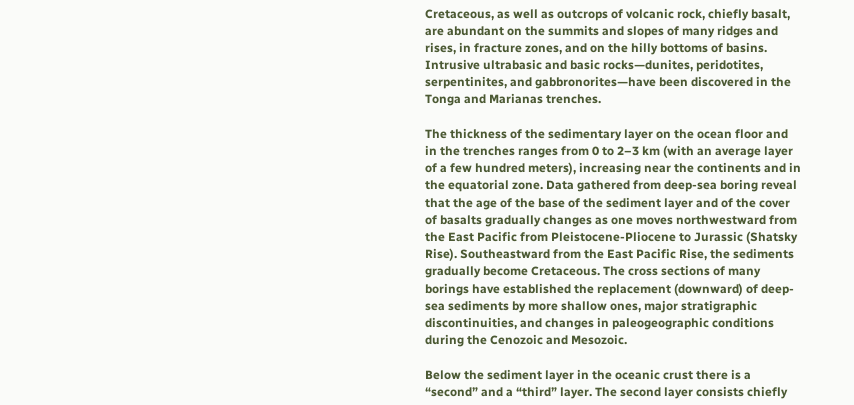Cretaceous, as well as outcrops of volcanic rock, chiefly basalt, are abundant on the summits and slopes of many ridges and rises, in fracture zones, and on the hilly bottoms of basins. Intrusive ultrabasic and basic rocks—dunites, peridotites, serpentinites, and gabbronorites—have been discovered in the Tonga and Marianas trenches.

The thickness of the sedimentary layer on the ocean floor and in the trenches ranges from 0 to 2–3 km (with an average layer of a few hundred meters), increasing near the continents and in the equatorial zone. Data gathered from deep-sea boring reveal that the age of the base of the sediment layer and of the cover of basalts gradually changes as one moves northwestward from the East Pacific from Pleistocene-Pliocene to Jurassic (Shatsky Rise). Southeastward from the East Pacific Rise, the sediments gradually become Cretaceous. The cross sections of many borings have established the replacement (downward) of deep-sea sediments by more shallow ones, major stratigraphic discontinuities, and changes in paleogeographic conditions during the Cenozoic and Mesozoic.

Below the sediment layer in the oceanic crust there is a “second” and a “third” layer. The second layer consists chiefly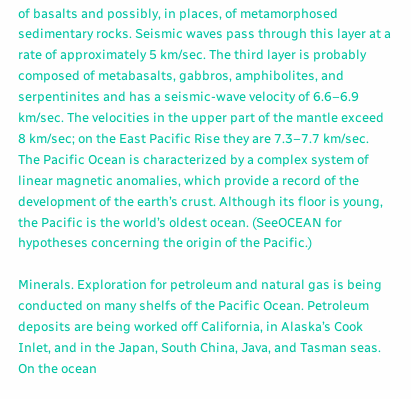of basalts and possibly, in places, of metamorphosed sedimentary rocks. Seismic waves pass through this layer at a rate of approximately 5 km/sec. The third layer is probably composed of metabasalts, gabbros, amphibolites, and serpentinites and has a seismic-wave velocity of 6.6–6.9 km/sec. The velocities in the upper part of the mantle exceed 8 km/sec; on the East Pacific Rise they are 7.3–7.7 km/sec. The Pacific Ocean is characterized by a complex system of linear magnetic anomalies, which provide a record of the development of the earth’s crust. Although its floor is young, the Pacific is the world’s oldest ocean. (SeeOCEAN for hypotheses concerning the origin of the Pacific.)

Minerals. Exploration for petroleum and natural gas is being conducted on many shelfs of the Pacific Ocean. Petroleum deposits are being worked off California, in Alaska’s Cook Inlet, and in the Japan, South China, Java, and Tasman seas. On the ocean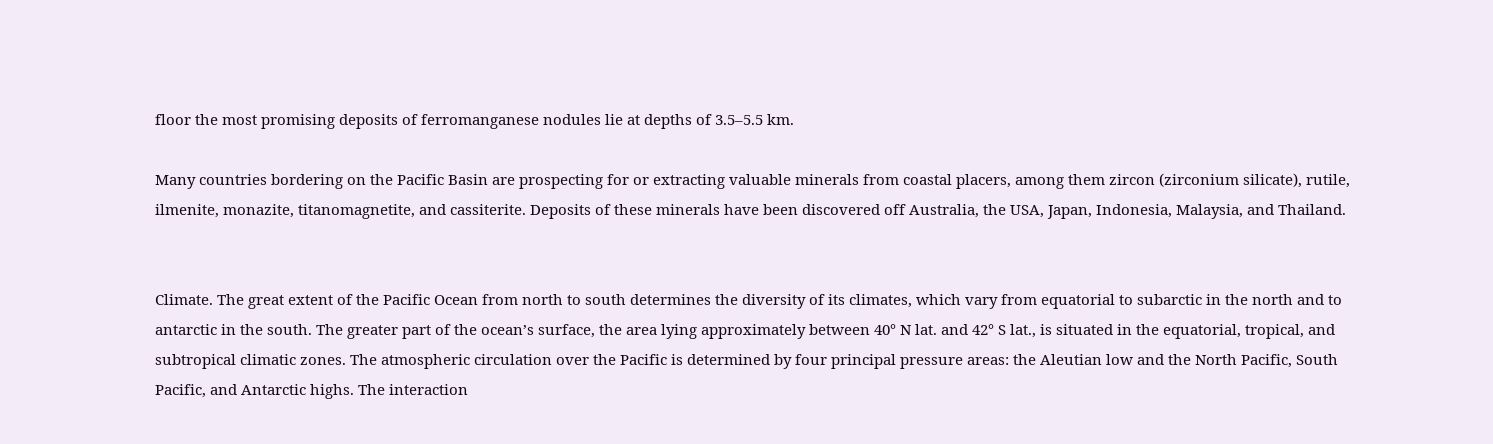floor the most promising deposits of ferromanganese nodules lie at depths of 3.5–5.5 km.

Many countries bordering on the Pacific Basin are prospecting for or extracting valuable minerals from coastal placers, among them zircon (zirconium silicate), rutile, ilmenite, monazite, titanomagnetite, and cassiterite. Deposits of these minerals have been discovered off Australia, the USA, Japan, Indonesia, Malaysia, and Thailand.


Climate. The great extent of the Pacific Ocean from north to south determines the diversity of its climates, which vary from equatorial to subarctic in the north and to antarctic in the south. The greater part of the ocean’s surface, the area lying approximately between 40° N lat. and 42° S lat., is situated in the equatorial, tropical, and subtropical climatic zones. The atmospheric circulation over the Pacific is determined by four principal pressure areas: the Aleutian low and the North Pacific, South Pacific, and Antarctic highs. The interaction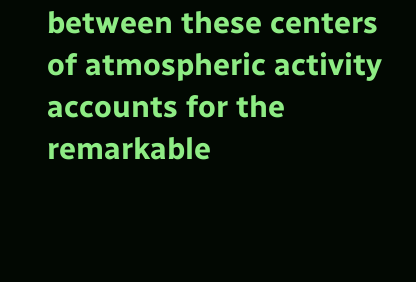between these centers of atmospheric activity accounts for the remarkable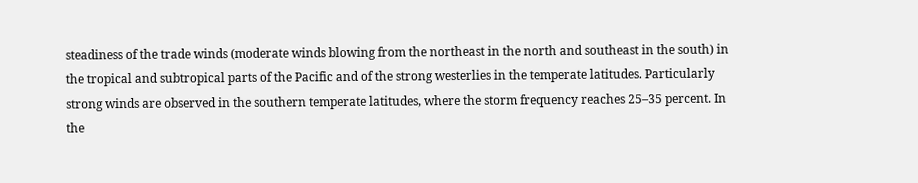steadiness of the trade winds (moderate winds blowing from the northeast in the north and southeast in the south) in the tropical and subtropical parts of the Pacific and of the strong westerlies in the temperate latitudes. Particularly strong winds are observed in the southern temperate latitudes, where the storm frequency reaches 25–35 percent. In the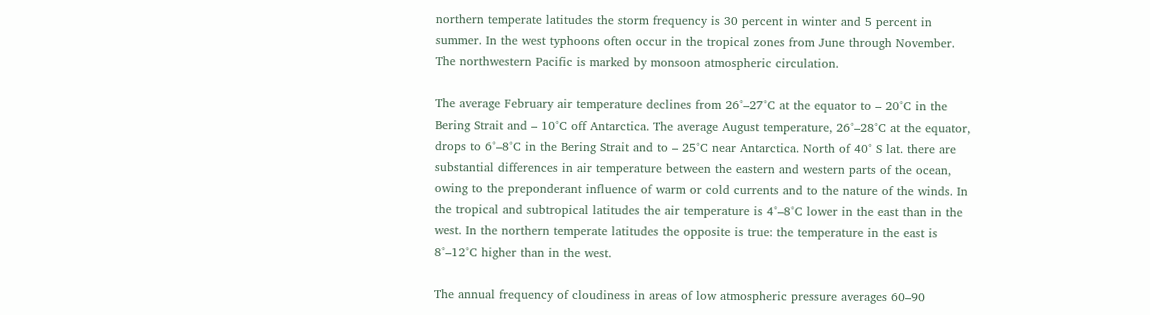northern temperate latitudes the storm frequency is 30 percent in winter and 5 percent in summer. In the west typhoons often occur in the tropical zones from June through November. The northwestern Pacific is marked by monsoon atmospheric circulation.

The average February air temperature declines from 26°–27°C at the equator to – 20°C in the Bering Strait and – 10°C off Antarctica. The average August temperature, 26°–28°C at the equator, drops to 6°–8°C in the Bering Strait and to – 25°C near Antarctica. North of 40° S lat. there are substantial differences in air temperature between the eastern and western parts of the ocean, owing to the preponderant influence of warm or cold currents and to the nature of the winds. In the tropical and subtropical latitudes the air temperature is 4°–8°C lower in the east than in the west. In the northern temperate latitudes the opposite is true: the temperature in the east is 8°–12°C higher than in the west.

The annual frequency of cloudiness in areas of low atmospheric pressure averages 60–90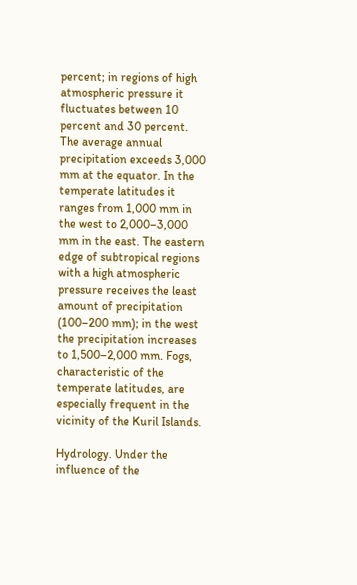percent; in regions of high atmospheric pressure it fluctuates between 10 percent and 30 percent. The average annual precipitation exceeds 3,000 mm at the equator. In the temperate latitudes it ranges from 1,000 mm in the west to 2,000–3,000 mm in the east. The eastern edge of subtropical regions with a high atmospheric pressure receives the least amount of precipitation (100–200 mm); in the west the precipitation increases to 1,500–2,000 mm. Fogs, characteristic of the temperate latitudes, are especially frequent in the vicinity of the Kuril Islands.

Hydrology. Under the influence of the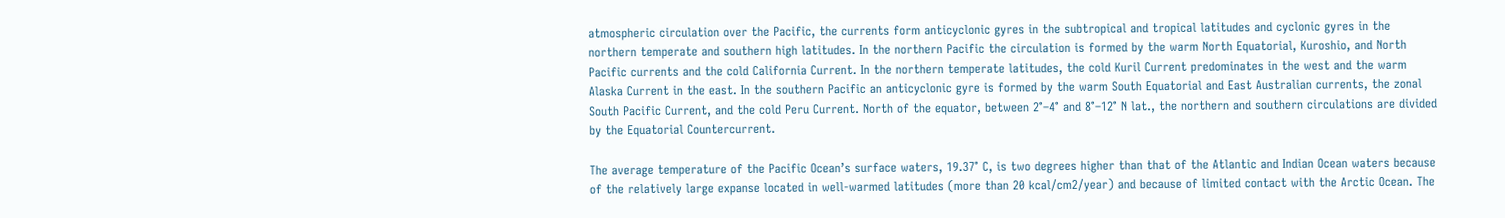atmospheric circulation over the Pacific, the currents form anticyclonic gyres in the subtropical and tropical latitudes and cyclonic gyres in the northern temperate and southern high latitudes. In the northern Pacific the circulation is formed by the warm North Equatorial, Kuroshio, and North Pacific currents and the cold California Current. In the northern temperate latitudes, the cold Kuril Current predominates in the west and the warm Alaska Current in the east. In the southern Pacific an anticyclonic gyre is formed by the warm South Equatorial and East Australian currents, the zonal South Pacific Current, and the cold Peru Current. North of the equator, between 2°–4° and 8°–12° N lat., the northern and southern circulations are divided by the Equatorial Countercurrent.

The average temperature of the Pacific Ocean’s surface waters, 19.37° C, is two degrees higher than that of the Atlantic and Indian Ocean waters because of the relatively large expanse located in well-warmed latitudes (more than 20 kcal/cm2/year) and because of limited contact with the Arctic Ocean. The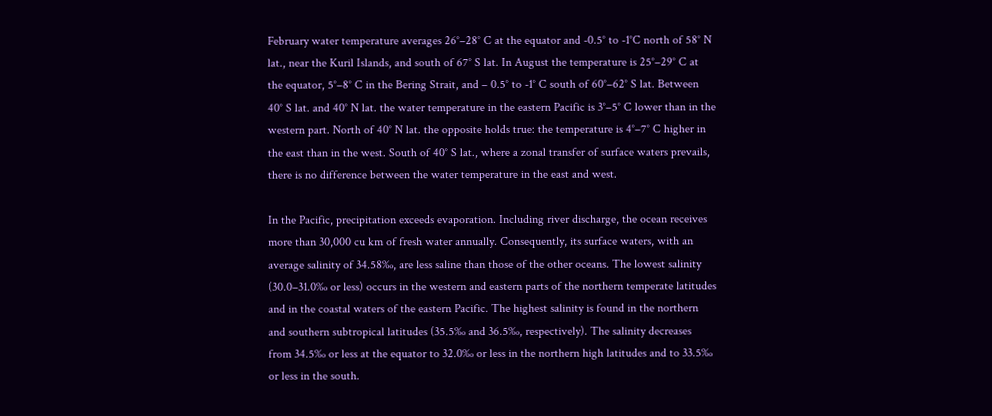February water temperature averages 26°–28° C at the equator and -0.5° to -1°C north of 58° N lat., near the Kuril Islands, and south of 67° S lat. In August the temperature is 25°–29° C at the equator, 5°–8° C in the Bering Strait, and – 0.5° to -1° C south of 60°–62° S lat. Between 40° S lat. and 40° N lat. the water temperature in the eastern Pacific is 3°–5° C lower than in the western part. North of 40° N lat. the opposite holds true: the temperature is 4°–7° C higher in the east than in the west. South of 40° S lat., where a zonal transfer of surface waters prevails, there is no difference between the water temperature in the east and west.

In the Pacific, precipitation exceeds evaporation. Including river discharge, the ocean receives more than 30,000 cu km of fresh water annually. Consequently, its surface waters, with an average salinity of 34.58‰, are less saline than those of the other oceans. The lowest salinity (30.0–31.0‰ or less) occurs in the western and eastern parts of the northern temperate latitudes and in the coastal waters of the eastern Pacific. The highest salinity is found in the northern and southern subtropical latitudes (35.5‰ and 36.5‰, respectively). The salinity decreases from 34.5‰ or less at the equator to 32.0‰ or less in the northern high latitudes and to 33.5‰ or less in the south.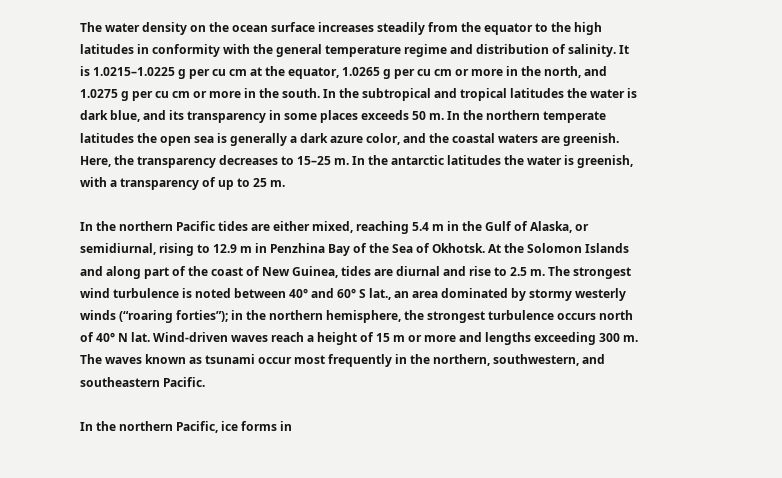The water density on the ocean surface increases steadily from the equator to the high latitudes in conformity with the general temperature regime and distribution of salinity. It is 1.0215–1.0225 g per cu cm at the equator, 1.0265 g per cu cm or more in the north, and 1.0275 g per cu cm or more in the south. In the subtropical and tropical latitudes the water is dark blue, and its transparency in some places exceeds 50 m. In the northern temperate latitudes the open sea is generally a dark azure color, and the coastal waters are greenish. Here, the transparency decreases to 15–25 m. In the antarctic latitudes the water is greenish, with a transparency of up to 25 m.

In the northern Pacific tides are either mixed, reaching 5.4 m in the Gulf of Alaska, or semidiurnal, rising to 12.9 m in Penzhina Bay of the Sea of Okhotsk. At the Solomon Islands and along part of the coast of New Guinea, tides are diurnal and rise to 2.5 m. The strongest wind turbulence is noted between 40° and 60° S lat., an area dominated by stormy westerly winds (“roaring forties”); in the northern hemisphere, the strongest turbulence occurs north of 40° N lat. Wind-driven waves reach a height of 15 m or more and lengths exceeding 300 m. The waves known as tsunami occur most frequently in the northern, southwestern, and southeastern Pacific.

In the northern Pacific, ice forms in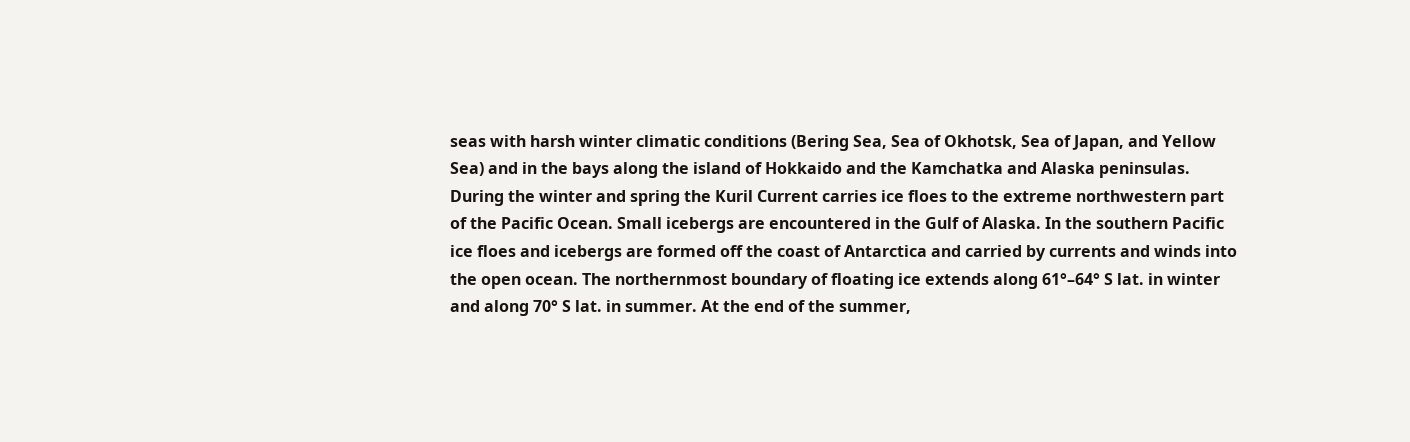seas with harsh winter climatic conditions (Bering Sea, Sea of Okhotsk, Sea of Japan, and Yellow Sea) and in the bays along the island of Hokkaido and the Kamchatka and Alaska peninsulas. During the winter and spring the Kuril Current carries ice floes to the extreme northwestern part of the Pacific Ocean. Small icebergs are encountered in the Gulf of Alaska. In the southern Pacific ice floes and icebergs are formed off the coast of Antarctica and carried by currents and winds into the open ocean. The northernmost boundary of floating ice extends along 61°–64° S lat. in winter and along 70° S lat. in summer. At the end of the summer,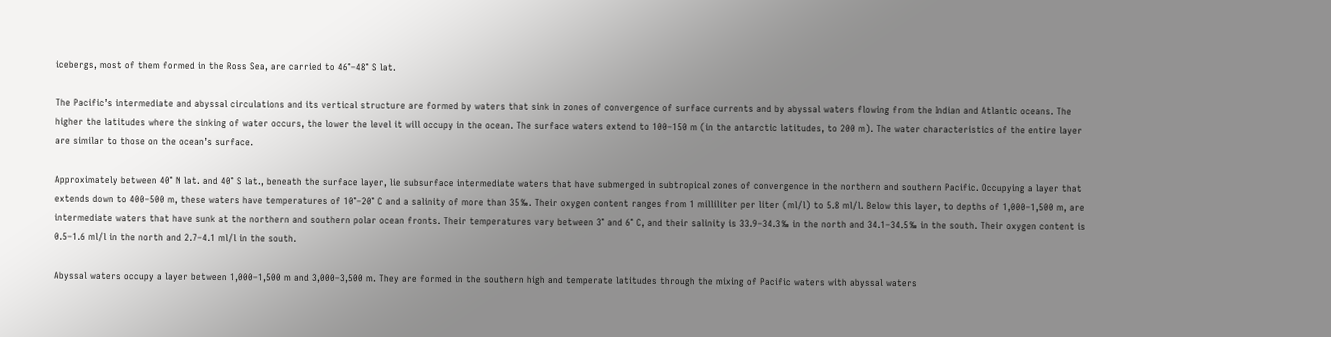icebergs, most of them formed in the Ross Sea, are carried to 46°–48° S lat.

The Pacific’s intermediate and abyssal circulations and its vertical structure are formed by waters that sink in zones of convergence of surface currents and by abyssal waters flowing from the Indian and Atlantic oceans. The higher the latitudes where the sinking of water occurs, the lower the level it will occupy in the ocean. The surface waters extend to 100–150 m (in the antarctic latitudes, to 200 m). The water characteristics of the entire layer are similar to those on the ocean’s surface.

Approximately between 40° N lat. and 40° S lat., beneath the surface layer, lie subsurface intermediate waters that have submerged in subtropical zones of convergence in the northern and southern Pacific. Occupying a layer that extends down to 400–500 m, these waters have temperatures of 10°–20° C and a salinity of more than 35‰. Their oxygen content ranges from 1 milliliter per liter (ml/l) to 5.8 ml/l. Below this layer, to depths of 1,000–1,500 m, are intermediate waters that have sunk at the northern and southern polar ocean fronts. Their temperatures vary between 3° and 6° C, and their salinity is 33.9–34.3‰ in the north and 34.1–34.5‰ in the south. Their oxygen content is 0.5–1.6 ml/l in the north and 2.7–4.1 ml/l in the south.

Abyssal waters occupy a layer between 1,000–1,500 m and 3,000–3,500 m. They are formed in the southern high and temperate latitudes through the mixing of Pacific waters with abyssal waters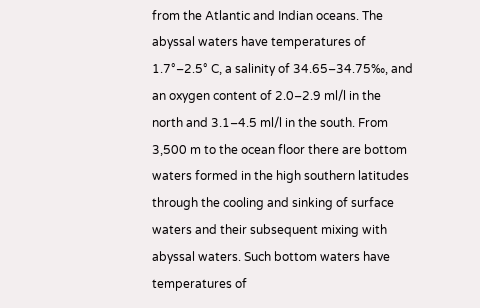from the Atlantic and Indian oceans. The abyssal waters have temperatures of 1.7°–2.5° C, a salinity of 34.65–34.75‰, and an oxygen content of 2.0–2.9 ml/l in the north and 3.1–4.5 ml/l in the south. From 3,500 m to the ocean floor there are bottom waters formed in the high southern latitudes through the cooling and sinking of surface waters and their subsequent mixing with abyssal waters. Such bottom waters have temperatures of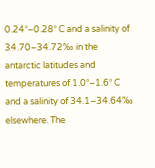0.24°–0.28° C and a salinity of 34.70–34.72‰ in the antarctic latitudes and temperatures of 1.0°–1.6° C and a salinity of 34.1–34.64‰ elsewhere. The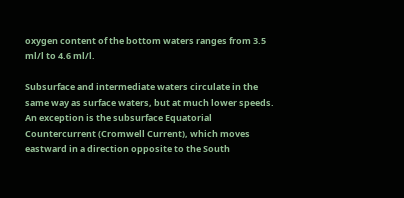oxygen content of the bottom waters ranges from 3.5 ml/l to 4.6 ml/l.

Subsurface and intermediate waters circulate in the same way as surface waters, but at much lower speeds. An exception is the subsurface Equatorial Countercurrent (Cromwell Current), which moves eastward in a direction opposite to the South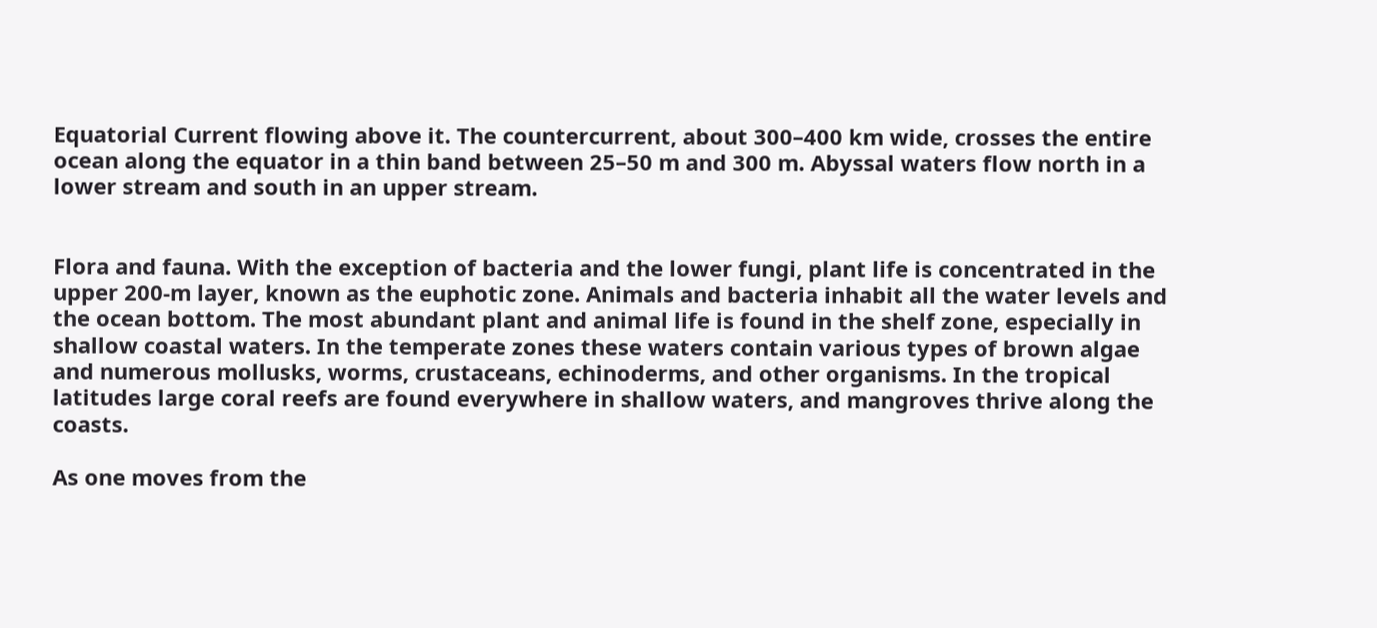Equatorial Current flowing above it. The countercurrent, about 300–400 km wide, crosses the entire ocean along the equator in a thin band between 25–50 m and 300 m. Abyssal waters flow north in a lower stream and south in an upper stream.


Flora and fauna. With the exception of bacteria and the lower fungi, plant life is concentrated in the upper 200-m layer, known as the euphotic zone. Animals and bacteria inhabit all the water levels and the ocean bottom. The most abundant plant and animal life is found in the shelf zone, especially in shallow coastal waters. In the temperate zones these waters contain various types of brown algae and numerous mollusks, worms, crustaceans, echinoderms, and other organisms. In the tropical latitudes large coral reefs are found everywhere in shallow waters, and mangroves thrive along the coasts.

As one moves from the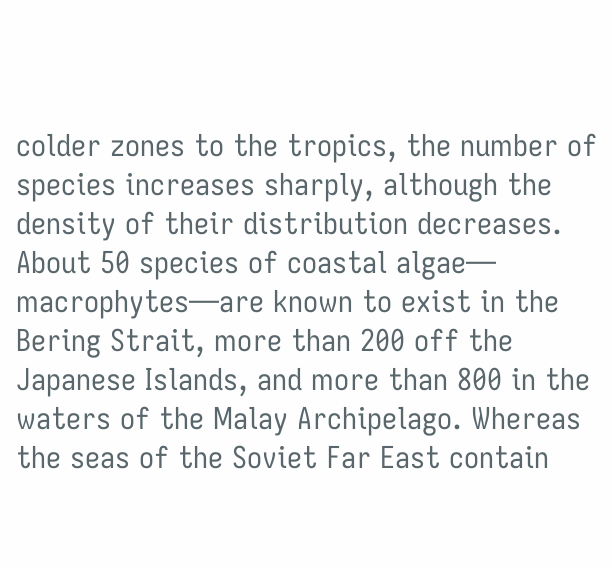colder zones to the tropics, the number of species increases sharply, although the density of their distribution decreases. About 50 species of coastal algae— macrophytes—are known to exist in the Bering Strait, more than 200 off the Japanese Islands, and more than 800 in the waters of the Malay Archipelago. Whereas the seas of the Soviet Far East contain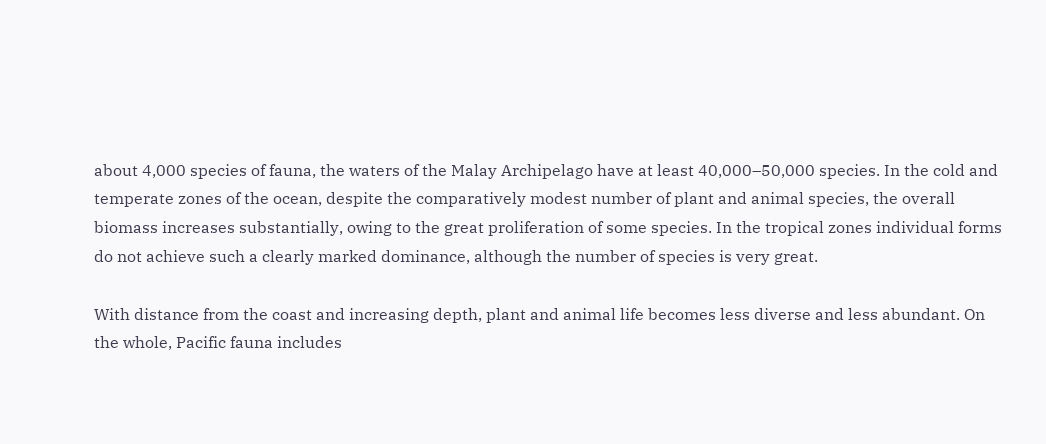about 4,000 species of fauna, the waters of the Malay Archipelago have at least 40,000–50,000 species. In the cold and temperate zones of the ocean, despite the comparatively modest number of plant and animal species, the overall biomass increases substantially, owing to the great proliferation of some species. In the tropical zones individual forms do not achieve such a clearly marked dominance, although the number of species is very great.

With distance from the coast and increasing depth, plant and animal life becomes less diverse and less abundant. On the whole, Pacific fauna includes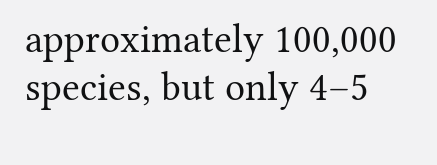approximately 100,000 species, but only 4–5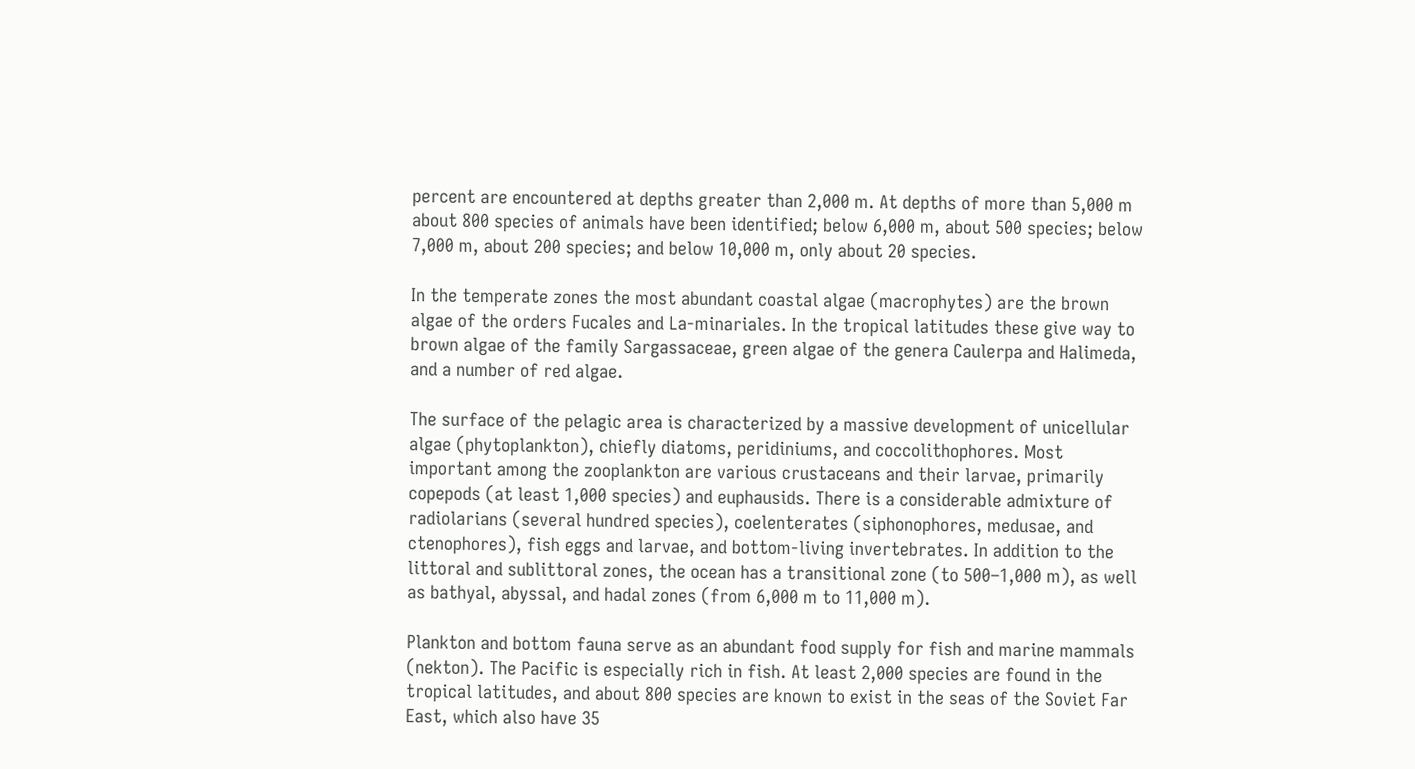percent are encountered at depths greater than 2,000 m. At depths of more than 5,000 m about 800 species of animals have been identified; below 6,000 m, about 500 species; below 7,000 m, about 200 species; and below 10,000 m, only about 20 species.

In the temperate zones the most abundant coastal algae (macrophytes) are the brown algae of the orders Fucales and La-minariales. In the tropical latitudes these give way to brown algae of the family Sargassaceae, green algae of the genera Caulerpa and Halimeda, and a number of red algae.

The surface of the pelagic area is characterized by a massive development of unicellular algae (phytoplankton), chiefly diatoms, peridiniums, and coccolithophores. Most important among the zooplankton are various crustaceans and their larvae, primarily copepods (at least 1,000 species) and euphausids. There is a considerable admixture of radiolarians (several hundred species), coelenterates (siphonophores, medusae, and ctenophores), fish eggs and larvae, and bottom-living invertebrates. In addition to the littoral and sublittoral zones, the ocean has a transitional zone (to 500–1,000 m), as well as bathyal, abyssal, and hadal zones (from 6,000 m to 11,000 m).

Plankton and bottom fauna serve as an abundant food supply for fish and marine mammals (nekton). The Pacific is especially rich in fish. At least 2,000 species are found in the tropical latitudes, and about 800 species are known to exist in the seas of the Soviet Far East, which also have 35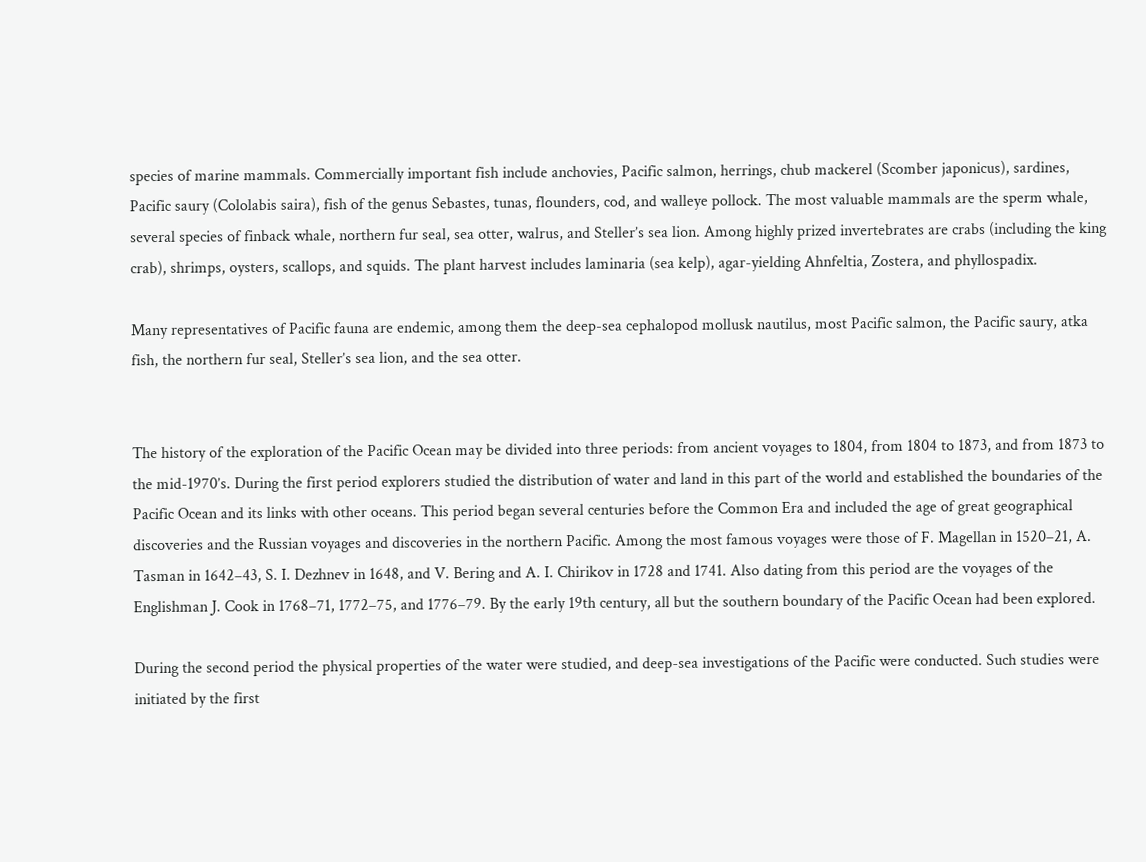species of marine mammals. Commercially important fish include anchovies, Pacific salmon, herrings, chub mackerel (Scomber japonicus), sardines, Pacific saury (Cololabis saira), fish of the genus Sebastes, tunas, flounders, cod, and walleye pollock. The most valuable mammals are the sperm whale, several species of finback whale, northern fur seal, sea otter, walrus, and Steller’s sea lion. Among highly prized invertebrates are crabs (including the king crab), shrimps, oysters, scallops, and squids. The plant harvest includes laminaria (sea kelp), agar-yielding Ahnfeltia, Zostera, and phyllospadix.

Many representatives of Pacific fauna are endemic, among them the deep-sea cephalopod mollusk nautilus, most Pacific salmon, the Pacific saury, atka fish, the northern fur seal, Steller’s sea lion, and the sea otter.


The history of the exploration of the Pacific Ocean may be divided into three periods: from ancient voyages to 1804, from 1804 to 1873, and from 1873 to the mid-1970’s. During the first period explorers studied the distribution of water and land in this part of the world and established the boundaries of the Pacific Ocean and its links with other oceans. This period began several centuries before the Common Era and included the age of great geographical discoveries and the Russian voyages and discoveries in the northern Pacific. Among the most famous voyages were those of F. Magellan in 1520–21, A. Tasman in 1642–43, S. I. Dezhnev in 1648, and V. Bering and A. I. Chirikov in 1728 and 1741. Also dating from this period are the voyages of the Englishman J. Cook in 1768–71, 1772–75, and 1776–79. By the early 19th century, all but the southern boundary of the Pacific Ocean had been explored.

During the second period the physical properties of the water were studied, and deep-sea investigations of the Pacific were conducted. Such studies were initiated by the first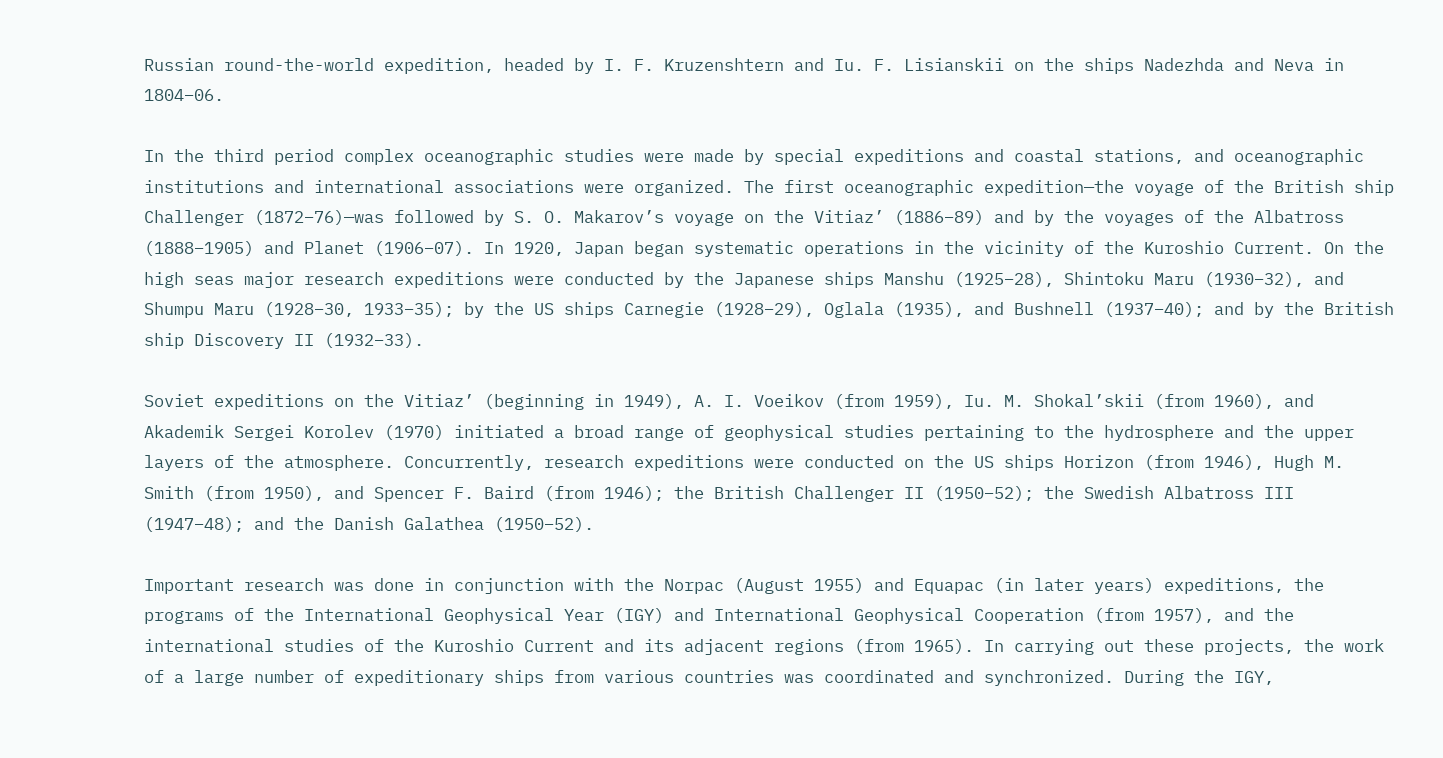Russian round-the-world expedition, headed by I. F. Kruzenshtern and Iu. F. Lisianskii on the ships Nadezhda and Neva in 1804–06.

In the third period complex oceanographic studies were made by special expeditions and coastal stations, and oceanographic institutions and international associations were organized. The first oceanographic expedition—the voyage of the British ship Challenger (1872–76)—was followed by S. O. Makarov’s voyage on the Vitiaz’ (1886–89) and by the voyages of the Albatross (1888–1905) and Planet (1906–07). In 1920, Japan began systematic operations in the vicinity of the Kuroshio Current. On the high seas major research expeditions were conducted by the Japanese ships Manshu (1925–28), Shintoku Maru (1930–32), and Shumpu Maru (1928–30, 1933–35); by the US ships Carnegie (1928–29), Oglala (1935), and Bushnell (1937–40); and by the British ship Discovery II (1932–33).

Soviet expeditions on the Vitiaz’ (beginning in 1949), A. I. Voeikov (from 1959), Iu. M. Shokal’skii (from 1960), and Akademik Sergei Korolev (1970) initiated a broad range of geophysical studies pertaining to the hydrosphere and the upper layers of the atmosphere. Concurrently, research expeditions were conducted on the US ships Horizon (from 1946), Hugh M. Smith (from 1950), and Spencer F. Baird (from 1946); the British Challenger II (1950–52); the Swedish Albatross III (1947–48); and the Danish Galathea (1950–52).

Important research was done in conjunction with the Norpac (August 1955) and Equapac (in later years) expeditions, the programs of the International Geophysical Year (IGY) and International Geophysical Cooperation (from 1957), and the international studies of the Kuroshio Current and its adjacent regions (from 1965). In carrying out these projects, the work of a large number of expeditionary ships from various countries was coordinated and synchronized. During the IGY,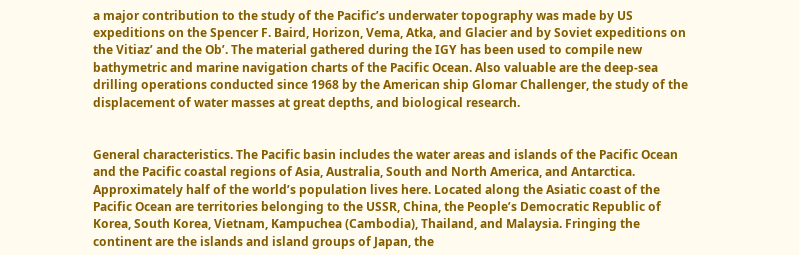a major contribution to the study of the Pacific’s underwater topography was made by US expeditions on the Spencer F. Baird, Horizon, Vema, Atka, and Glacier and by Soviet expeditions on the Vitiaz’ and the Ob’. The material gathered during the IGY has been used to compile new bathymetric and marine navigation charts of the Pacific Ocean. Also valuable are the deep-sea drilling operations conducted since 1968 by the American ship Glomar Challenger, the study of the displacement of water masses at great depths, and biological research.


General characteristics. The Pacific basin includes the water areas and islands of the Pacific Ocean and the Pacific coastal regions of Asia, Australia, South and North America, and Antarctica. Approximately half of the world’s population lives here. Located along the Asiatic coast of the Pacific Ocean are territories belonging to the USSR, China, the People’s Democratic Republic of Korea, South Korea, Vietnam, Kampuchea (Cambodia), Thailand, and Malaysia. Fringing the continent are the islands and island groups of Japan, the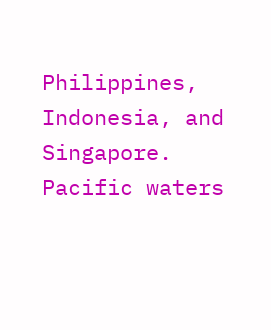Philippines, Indonesia, and Singapore. Pacific waters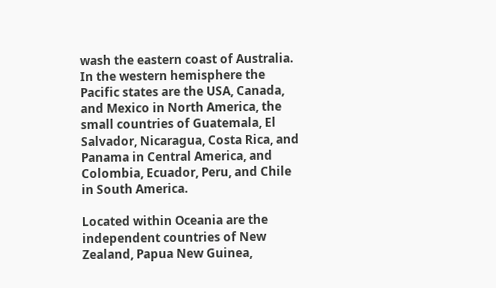wash the eastern coast of Australia. In the western hemisphere the Pacific states are the USA, Canada, and Mexico in North America, the small countries of Guatemala, El Salvador, Nicaragua, Costa Rica, and Panama in Central America, and Colombia, Ecuador, Peru, and Chile in South America.

Located within Oceania are the independent countries of New Zealand, Papua New Guinea,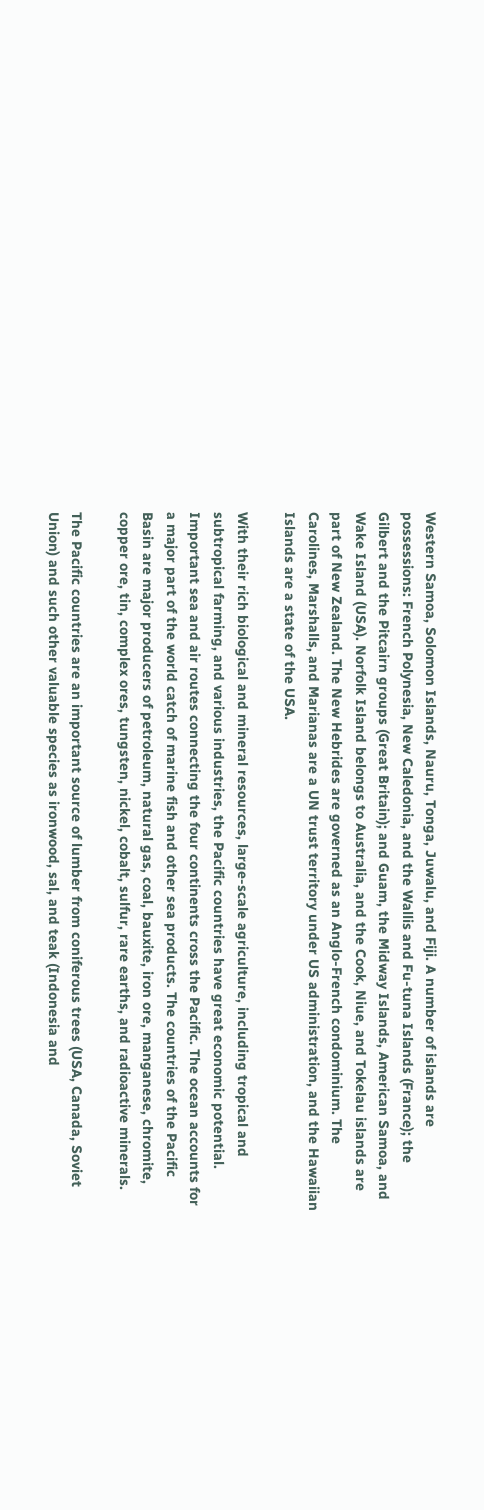Western Samoa, Solomon Islands, Nauru, Tonga, Juwalu, and Fiji. A number of islands are possessions: French Polynesia, New Caledonia, and the Wallis and Fu-tuna Islands (France); the Gilbert and the Pitcairn groups (Great Britain); and Guam, the Midway Islands, American Samoa, and Wake Island (USA). Norfolk Island belongs to Australia, and the Cook, Niue, and Tokelau islands are part of New Zealand. The New Hebrides are governed as an Anglo-French condominium. The Carolines, Marshalls, and Marianas are a UN trust territory under US administration, and the Hawaiian Islands are a state of the USA.

With their rich biological and mineral resources, large-scale agriculture, including tropical and subtropical farming, and various industries, the Pacific countries have great economic potential. Important sea and air routes connecting the four continents cross the Pacific. The ocean accounts for a major part of the world catch of marine fish and other sea products. The countries of the Pacific Basin are major producers of petroleum, natural gas, coal, bauxite, iron ore, manganese, chromite, copper ore, tin, complex ores, tungsten, nickel, cobalt, sulfur, rare earths, and radioactive minerals.

The Pacific countries are an important source of lumber from coniferous trees (USA, Canada, Soviet Union) and such other valuable species as ironwood, sal, and teak (Indonesia and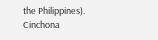the Philippines). Cinchona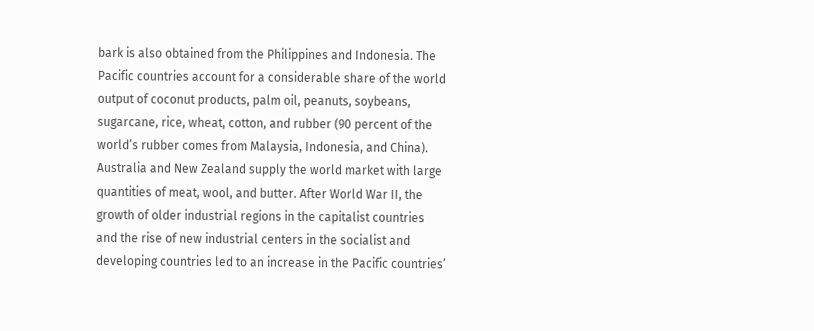bark is also obtained from the Philippines and Indonesia. The Pacific countries account for a considerable share of the world output of coconut products, palm oil, peanuts, soybeans, sugarcane, rice, wheat, cotton, and rubber (90 percent of the world’s rubber comes from Malaysia, Indonesia, and China). Australia and New Zealand supply the world market with large quantities of meat, wool, and butter. After World War II, the growth of older industrial regions in the capitalist countries and the rise of new industrial centers in the socialist and developing countries led to an increase in the Pacific countries’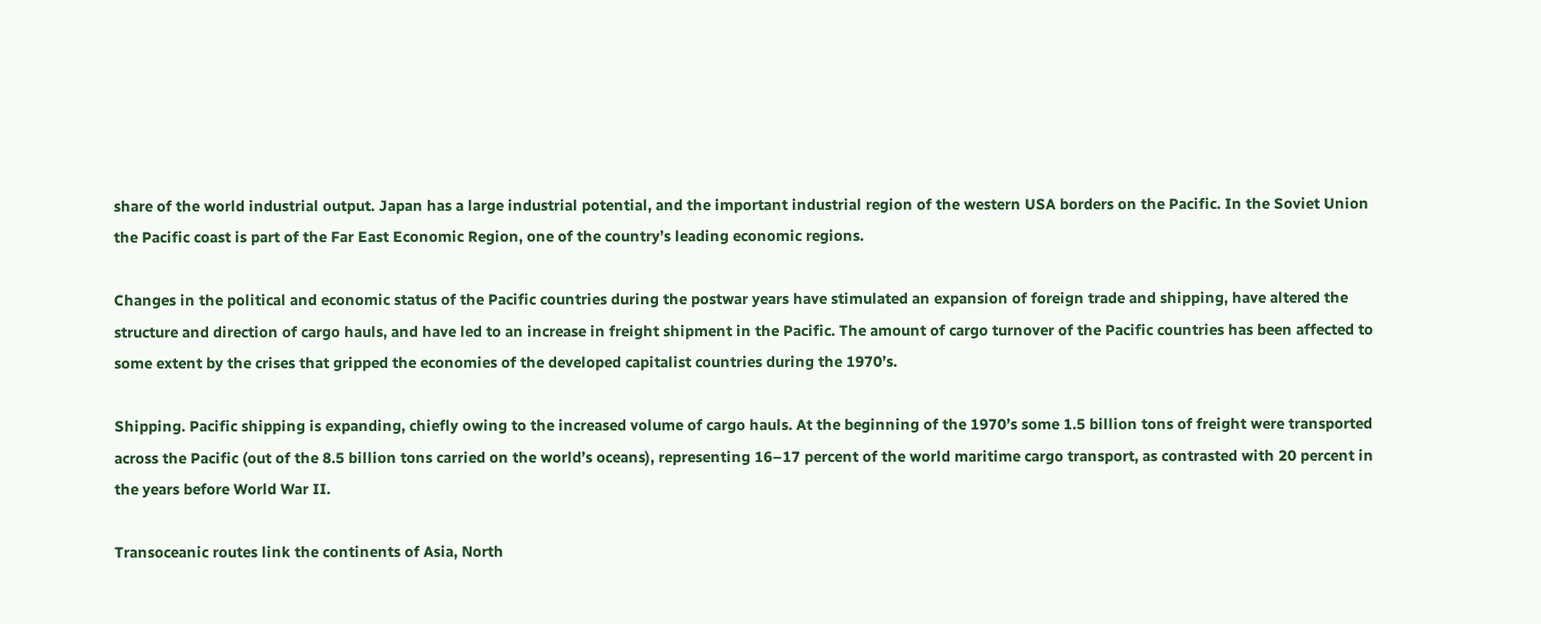share of the world industrial output. Japan has a large industrial potential, and the important industrial region of the western USA borders on the Pacific. In the Soviet Union the Pacific coast is part of the Far East Economic Region, one of the country’s leading economic regions.

Changes in the political and economic status of the Pacific countries during the postwar years have stimulated an expansion of foreign trade and shipping, have altered the structure and direction of cargo hauls, and have led to an increase in freight shipment in the Pacific. The amount of cargo turnover of the Pacific countries has been affected to some extent by the crises that gripped the economies of the developed capitalist countries during the 1970’s.

Shipping. Pacific shipping is expanding, chiefly owing to the increased volume of cargo hauls. At the beginning of the 1970’s some 1.5 billion tons of freight were transported across the Pacific (out of the 8.5 billion tons carried on the world’s oceans), representing 16–17 percent of the world maritime cargo transport, as contrasted with 20 percent in the years before World War II.

Transoceanic routes link the continents of Asia, North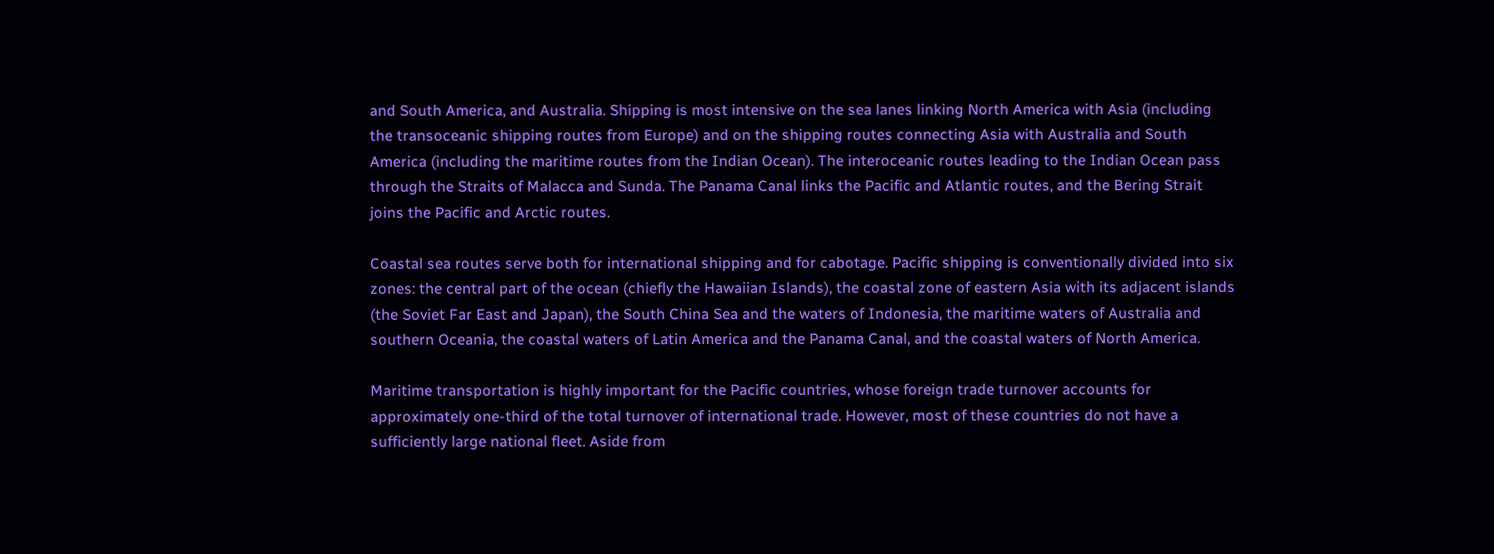and South America, and Australia. Shipping is most intensive on the sea lanes linking North America with Asia (including the transoceanic shipping routes from Europe) and on the shipping routes connecting Asia with Australia and South America (including the maritime routes from the Indian Ocean). The interoceanic routes leading to the Indian Ocean pass through the Straits of Malacca and Sunda. The Panama Canal links the Pacific and Atlantic routes, and the Bering Strait joins the Pacific and Arctic routes.

Coastal sea routes serve both for international shipping and for cabotage. Pacific shipping is conventionally divided into six zones: the central part of the ocean (chiefly the Hawaiian Islands), the coastal zone of eastern Asia with its adjacent islands (the Soviet Far East and Japan), the South China Sea and the waters of Indonesia, the maritime waters of Australia and southern Oceania, the coastal waters of Latin America and the Panama Canal, and the coastal waters of North America.

Maritime transportation is highly important for the Pacific countries, whose foreign trade turnover accounts for approximately one-third of the total turnover of international trade. However, most of these countries do not have a sufficiently large national fleet. Aside from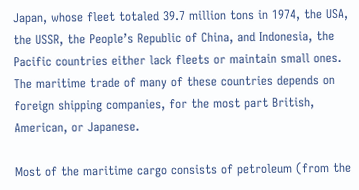Japan, whose fleet totaled 39.7 million tons in 1974, the USA, the USSR, the People’s Republic of China, and Indonesia, the Pacific countries either lack fleets or maintain small ones. The maritime trade of many of these countries depends on foreign shipping companies, for the most part British, American, or Japanese.

Most of the maritime cargo consists of petroleum (from the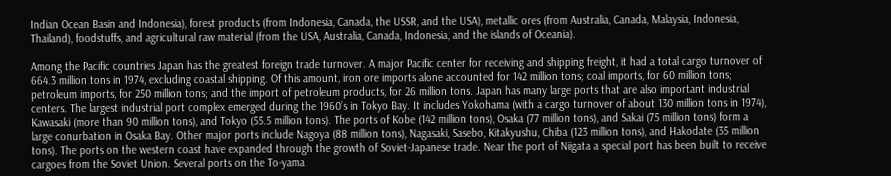Indian Ocean Basin and Indonesia), forest products (from Indonesia, Canada, the USSR, and the USA), metallic ores (from Australia, Canada, Malaysia, Indonesia, Thailand), foodstuffs, and agricultural raw material (from the USA, Australia, Canada, Indonesia, and the islands of Oceania).

Among the Pacific countries Japan has the greatest foreign trade turnover. A major Pacific center for receiving and shipping freight, it had a total cargo turnover of 664.3 million tons in 1974, excluding coastal shipping. Of this amount, iron ore imports alone accounted for 142 million tons; coal imports, for 60 million tons; petroleum imports, for 250 million tons; and the import of petroleum products, for 26 million tons. Japan has many large ports that are also important industrial centers. The largest industrial port complex emerged during the 1960’s in Tokyo Bay. It includes Yokohama (with a cargo turnover of about 130 million tons in 1974), Kawasaki (more than 90 million tons), and Tokyo (55.5 million tons). The ports of Kobe (142 million tons), Osaka (77 million tons), and Sakai (75 million tons) form a large conurbation in Osaka Bay. Other major ports include Nagoya (88 million tons), Nagasaki, Sasebo, Kitakyushu, Chiba (123 million tons), and Hakodate (35 million tons). The ports on the western coast have expanded through the growth of Soviet-Japanese trade. Near the port of Niigata a special port has been built to receive cargoes from the Soviet Union. Several ports on the To-yama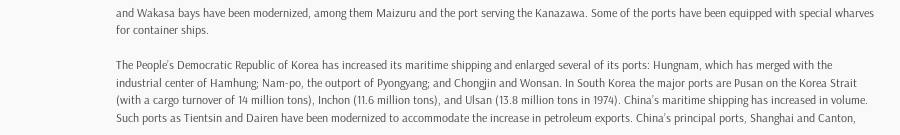and Wakasa bays have been modernized, among them Maizuru and the port serving the Kanazawa. Some of the ports have been equipped with special wharves for container ships.

The People’s Democratic Republic of Korea has increased its maritime shipping and enlarged several of its ports: Hungnam, which has merged with the industrial center of Hamhung; Nam-po, the outport of Pyongyang; and Chongjin and Wonsan. In South Korea the major ports are Pusan on the Korea Strait (with a cargo turnover of 14 million tons), Inchon (11.6 million tons), and Ulsan (13.8 million tons in 1974). China’s maritime shipping has increased in volume. Such ports as Tientsin and Dairen have been modernized to accommodate the increase in petroleum exports. China’s principal ports, Shanghai and Canton,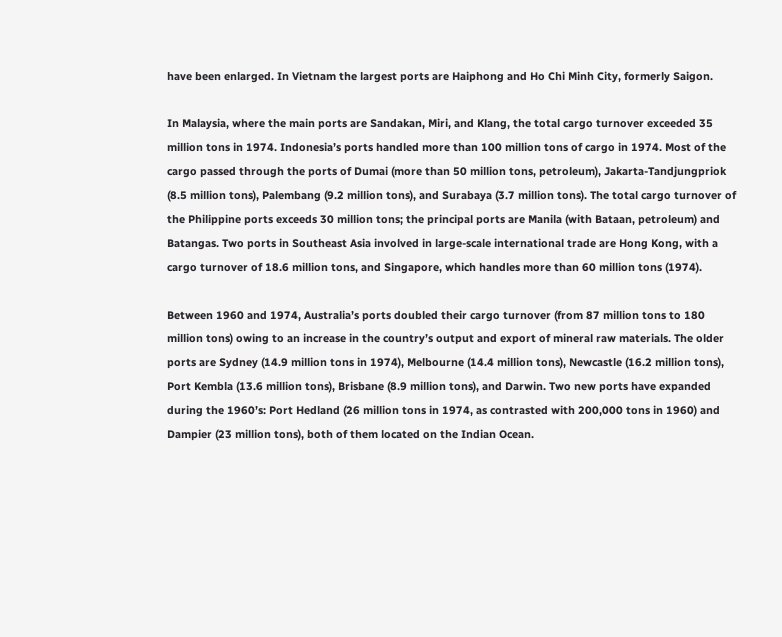have been enlarged. In Vietnam the largest ports are Haiphong and Ho Chi Minh City, formerly Saigon.

In Malaysia, where the main ports are Sandakan, Miri, and Klang, the total cargo turnover exceeded 35 million tons in 1974. Indonesia’s ports handled more than 100 million tons of cargo in 1974. Most of the cargo passed through the ports of Dumai (more than 50 million tons, petroleum), Jakarta-Tandjungpriok (8.5 million tons), Palembang (9.2 million tons), and Surabaya (3.7 million tons). The total cargo turnover of the Philippine ports exceeds 30 million tons; the principal ports are Manila (with Bataan, petroleum) and Batangas. Two ports in Southeast Asia involved in large-scale international trade are Hong Kong, with a cargo turnover of 18.6 million tons, and Singapore, which handles more than 60 million tons (1974).

Between 1960 and 1974, Australia’s ports doubled their cargo turnover (from 87 million tons to 180 million tons) owing to an increase in the country’s output and export of mineral raw materials. The older ports are Sydney (14.9 million tons in 1974), Melbourne (14.4 million tons), Newcastle (16.2 million tons), Port Kembla (13.6 million tons), Brisbane (8.9 million tons), and Darwin. Two new ports have expanded during the 1960’s: Port Hedland (26 million tons in 1974, as contrasted with 200,000 tons in 1960) and Dampier (23 million tons), both of them located on the Indian Ocean.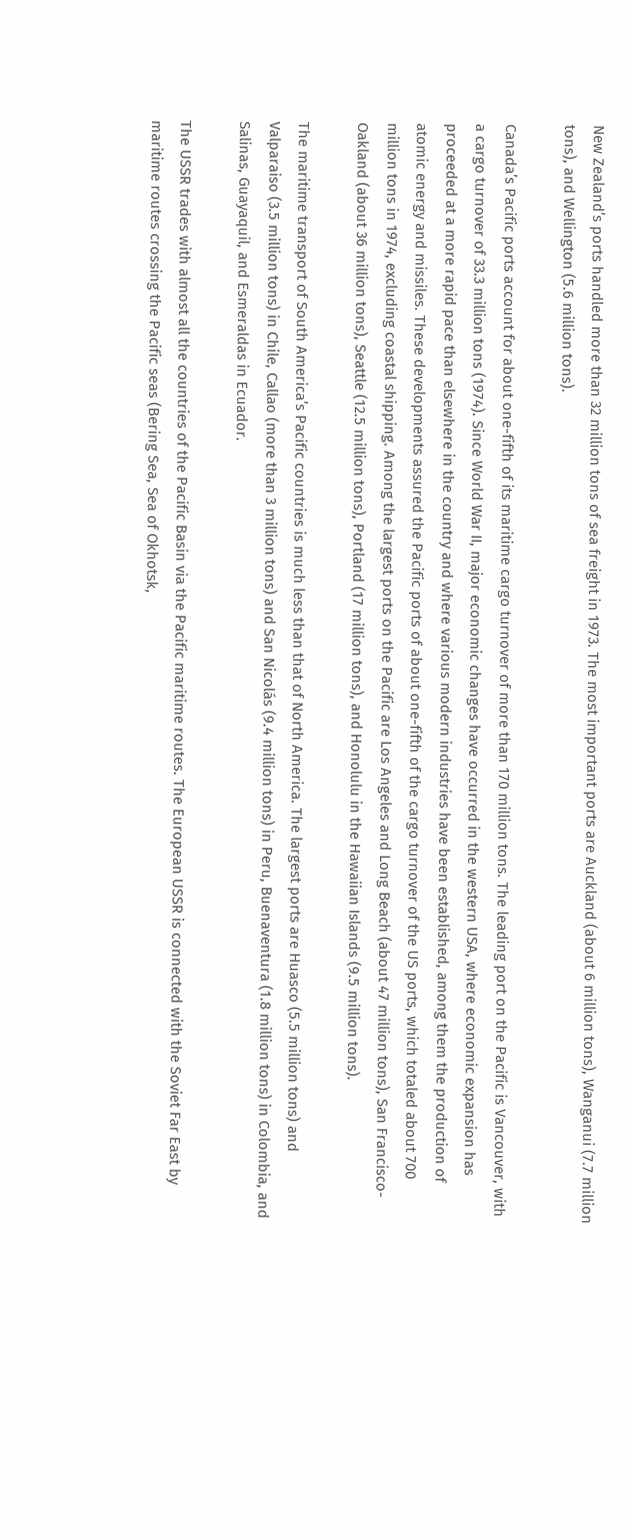New Zealand’s ports handled more than 32 million tons of sea freight in 1973. The most important ports are Auckland (about 6 million tons), Wanganui (7.7 million tons), and Wellington (5.6 million tons).

Canada’s Pacific ports account for about one-fifth of its maritime cargo turnover of more than 170 million tons. The leading port on the Pacific is Vancouver, with a cargo turnover of 33.3 million tons (1974). Since World War II, major economic changes have occurred in the western USA, where economic expansion has proceeded at a more rapid pace than elsewhere in the country and where various modern industries have been established, among them the production of atomic energy and missiles. These developments assured the Pacific ports of about one-fifth of the cargo turnover of the US ports, which totaled about 700 million tons in 1974, excluding coastal shipping. Among the largest ports on the Pacific are Los Angeles and Long Beach (about 47 million tons), San Francisco-Oakland (about 36 million tons), Seattle (12.5 million tons), Portland (17 million tons), and Honolulu in the Hawaiian Islands (9.5 million tons).

The maritime transport of South America’s Pacific countries is much less than that of North America. The largest ports are Huasco (5.5 million tons) and Valparaiso (3.5 million tons) in Chile, Callao (more than 3 million tons) and San Nicolás (9.4 million tons) in Peru, Buenaventura (1.8 million tons) in Colombia, and Salinas, Guayaquil, and Esmeraldas in Ecuador.

The USSR trades with almost all the countries of the Pacific Basin via the Pacific maritime routes. The European USSR is connected with the Soviet Far East by maritime routes crossing the Pacific seas (Bering Sea, Sea of Okhotsk,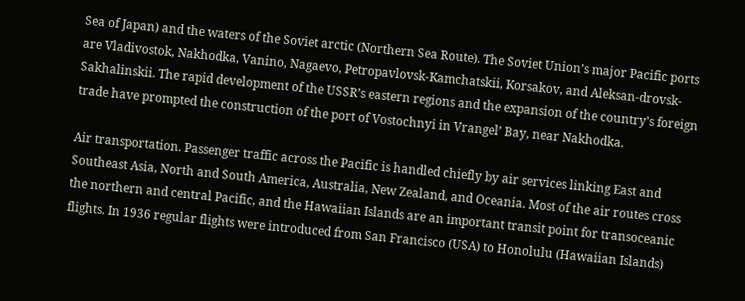Sea of Japan) and the waters of the Soviet arctic (Northern Sea Route). The Soviet Union’s major Pacific ports are Vladivostok, Nakhodka, Vanino, Nagaevo, Petropavlovsk-Kamchatskii, Korsakov, and Aleksan-drovsk-Sakhalinskii. The rapid development of the USSR’s eastern regions and the expansion of the country’s foreign trade have prompted the construction of the port of Vostochnyi in Vrangel’ Bay, near Nakhodka.

Air transportation. Passenger traffic across the Pacific is handled chiefly by air services linking East and Southeast Asia, North and South America, Australia, New Zealand, and Oceania. Most of the air routes cross the northern and central Pacific, and the Hawaiian Islands are an important transit point for transoceanic flights. In 1936 regular flights were introduced from San Francisco (USA) to Honolulu (Hawaiian Islands)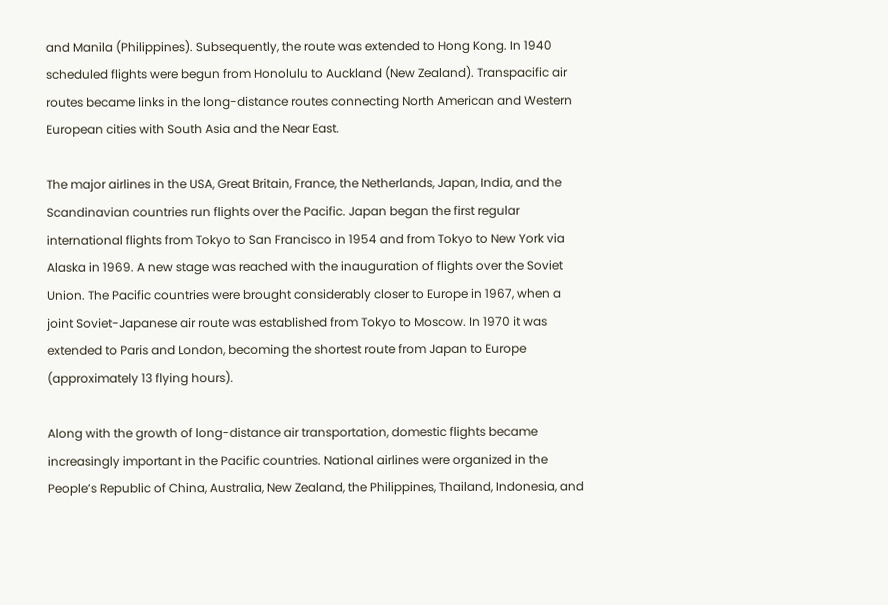and Manila (Philippines). Subsequently, the route was extended to Hong Kong. In 1940 scheduled flights were begun from Honolulu to Auckland (New Zealand). Transpacific air routes became links in the long-distance routes connecting North American and Western European cities with South Asia and the Near East.

The major airlines in the USA, Great Britain, France, the Netherlands, Japan, India, and the Scandinavian countries run flights over the Pacific. Japan began the first regular international flights from Tokyo to San Francisco in 1954 and from Tokyo to New York via Alaska in 1969. A new stage was reached with the inauguration of flights over the Soviet Union. The Pacific countries were brought considerably closer to Europe in 1967, when a joint Soviet-Japanese air route was established from Tokyo to Moscow. In 1970 it was extended to Paris and London, becoming the shortest route from Japan to Europe (approximately 13 flying hours).

Along with the growth of long-distance air transportation, domestic flights became increasingly important in the Pacific countries. National airlines were organized in the People’s Republic of China, Australia, New Zealand, the Philippines, Thailand, Indonesia, and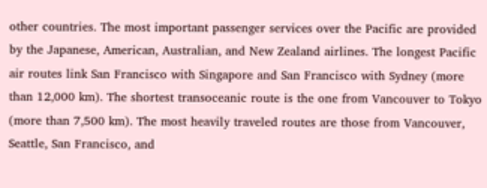other countries. The most important passenger services over the Pacific are provided by the Japanese, American, Australian, and New Zealand airlines. The longest Pacific air routes link San Francisco with Singapore and San Francisco with Sydney (more than 12,000 km). The shortest transoceanic route is the one from Vancouver to Tokyo (more than 7,500 km). The most heavily traveled routes are those from Vancouver, Seattle, San Francisco, and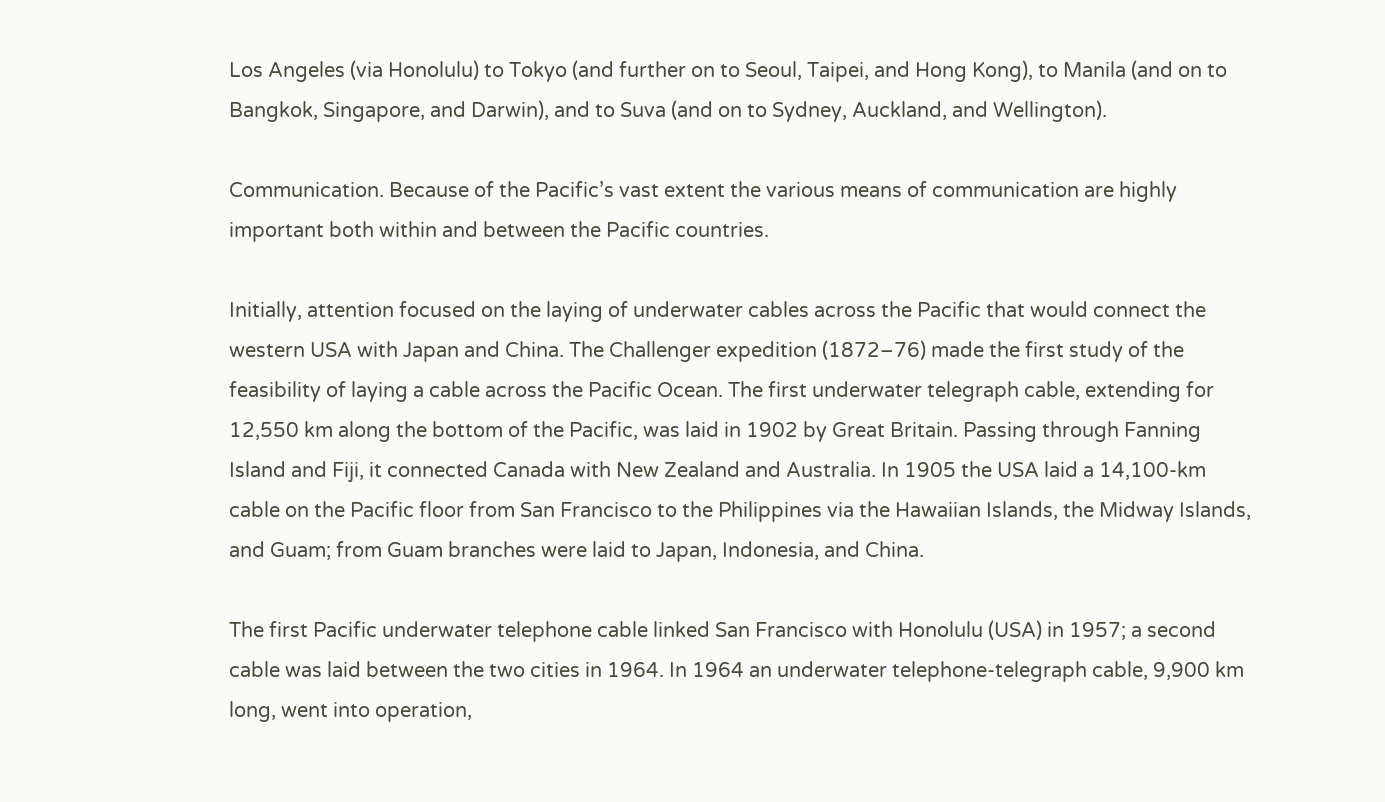Los Angeles (via Honolulu) to Tokyo (and further on to Seoul, Taipei, and Hong Kong), to Manila (and on to Bangkok, Singapore, and Darwin), and to Suva (and on to Sydney, Auckland, and Wellington).

Communication. Because of the Pacific’s vast extent the various means of communication are highly important both within and between the Pacific countries.

Initially, attention focused on the laying of underwater cables across the Pacific that would connect the western USA with Japan and China. The Challenger expedition (1872–76) made the first study of the feasibility of laying a cable across the Pacific Ocean. The first underwater telegraph cable, extending for 12,550 km along the bottom of the Pacific, was laid in 1902 by Great Britain. Passing through Fanning Island and Fiji, it connected Canada with New Zealand and Australia. In 1905 the USA laid a 14,100-km cable on the Pacific floor from San Francisco to the Philippines via the Hawaiian Islands, the Midway Islands, and Guam; from Guam branches were laid to Japan, Indonesia, and China.

The first Pacific underwater telephone cable linked San Francisco with Honolulu (USA) in 1957; a second cable was laid between the two cities in 1964. In 1964 an underwater telephone-telegraph cable, 9,900 km long, went into operation,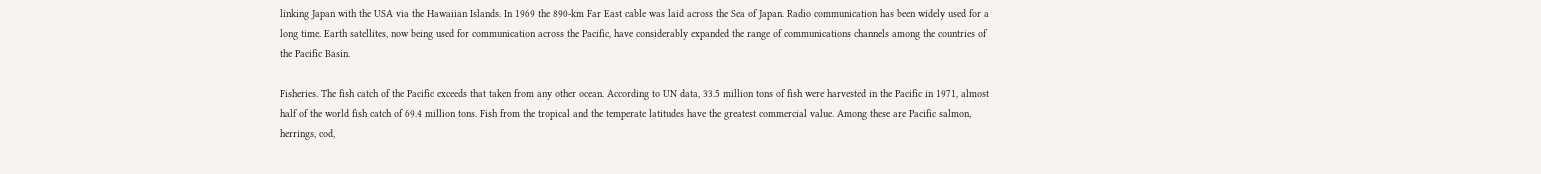linking Japan with the USA via the Hawaiian Islands. In 1969 the 890-km Far East cable was laid across the Sea of Japan. Radio communication has been widely used for a long time. Earth satellites, now being used for communication across the Pacific, have considerably expanded the range of communications channels among the countries of the Pacific Basin.

Fisheries. The fish catch of the Pacific exceeds that taken from any other ocean. According to UN data, 33.5 million tons of fish were harvested in the Pacific in 1971, almost half of the world fish catch of 69.4 million tons. Fish from the tropical and the temperate latitudes have the greatest commercial value. Among these are Pacific salmon, herrings, cod,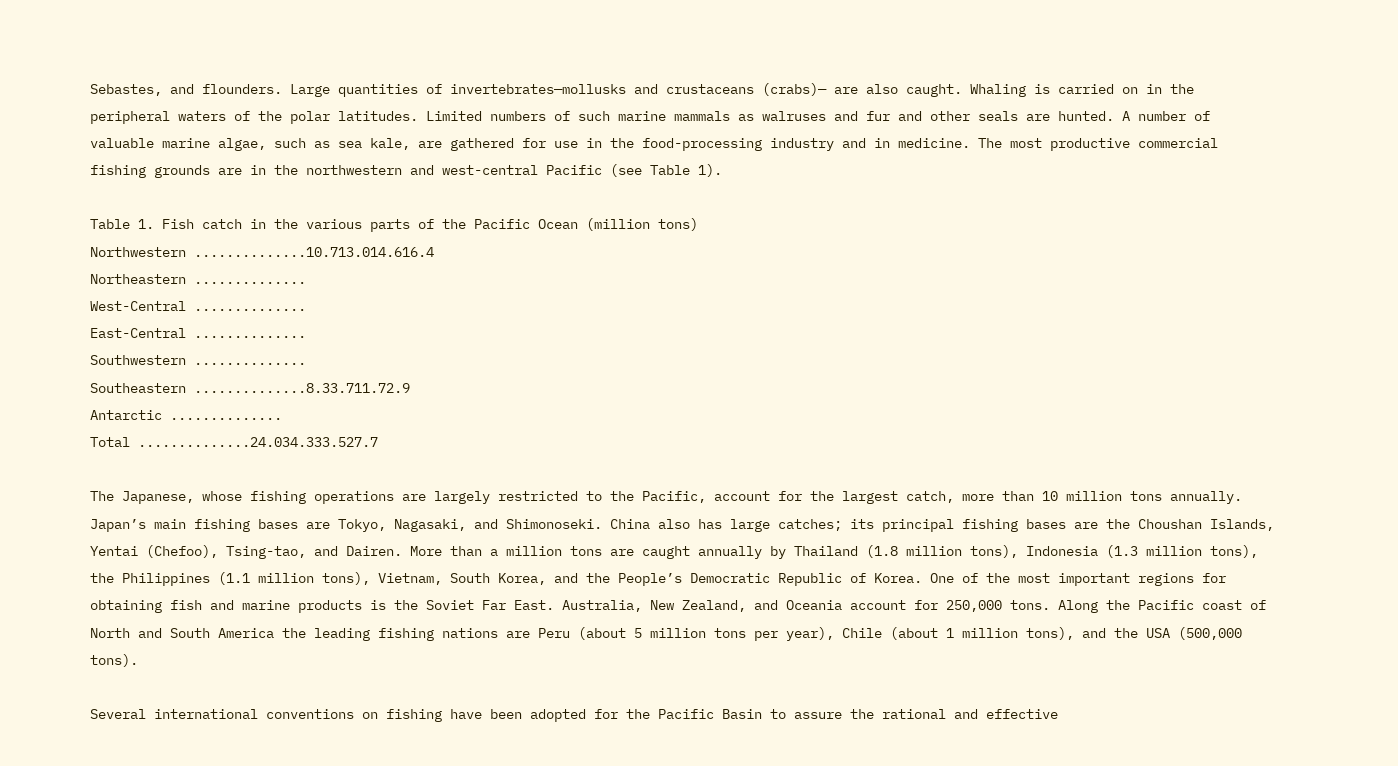Sebastes, and flounders. Large quantities of invertebrates—mollusks and crustaceans (crabs)— are also caught. Whaling is carried on in the peripheral waters of the polar latitudes. Limited numbers of such marine mammals as walruses and fur and other seals are hunted. A number of valuable marine algae, such as sea kale, are gathered for use in the food-processing industry and in medicine. The most productive commercial fishing grounds are in the northwestern and west-central Pacific (see Table 1).

Table 1. Fish catch in the various parts of the Pacific Ocean (million tons)
Northwestern ..............10.713.014.616.4
Northeastern ..............
West-Central ..............
East-Central ..............
Southwestern ..............
Southeastern ..............8.33.711.72.9
Antarctic ..............
Total ..............24.034.333.527.7

The Japanese, whose fishing operations are largely restricted to the Pacific, account for the largest catch, more than 10 million tons annually. Japan’s main fishing bases are Tokyo, Nagasaki, and Shimonoseki. China also has large catches; its principal fishing bases are the Choushan Islands, Yentai (Chefoo), Tsing-tao, and Dairen. More than a million tons are caught annually by Thailand (1.8 million tons), Indonesia (1.3 million tons), the Philippines (1.1 million tons), Vietnam, South Korea, and the People’s Democratic Republic of Korea. One of the most important regions for obtaining fish and marine products is the Soviet Far East. Australia, New Zealand, and Oceania account for 250,000 tons. Along the Pacific coast of North and South America the leading fishing nations are Peru (about 5 million tons per year), Chile (about 1 million tons), and the USA (500,000 tons).

Several international conventions on fishing have been adopted for the Pacific Basin to assure the rational and effective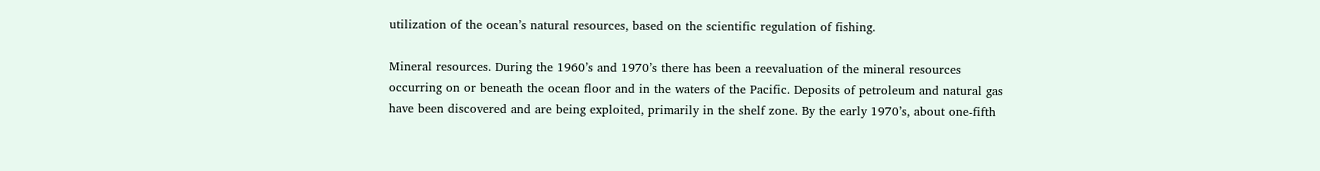utilization of the ocean’s natural resources, based on the scientific regulation of fishing.

Mineral resources. During the 1960’s and 1970’s there has been a reevaluation of the mineral resources occurring on or beneath the ocean floor and in the waters of the Pacific. Deposits of petroleum and natural gas have been discovered and are being exploited, primarily in the shelf zone. By the early 1970’s, about one-fifth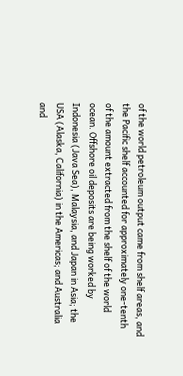of the world petroleum output came from shelf areas, and the Pacific shelf accounted for approximately one-tenth of the amount extracted from the shelf of the world ocean. Offshore oil deposits are being worked by Indonesia (Java Sea), Malaysia, and Japan in Asia; the USA (Alaska, California) in the Americas; and Australia and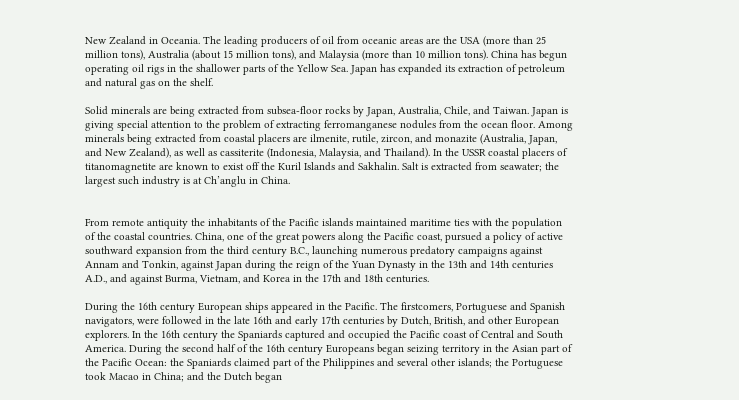New Zealand in Oceania. The leading producers of oil from oceanic areas are the USA (more than 25 million tons), Australia (about 15 million tons), and Malaysia (more than 10 million tons). China has begun operating oil rigs in the shallower parts of the Yellow Sea. Japan has expanded its extraction of petroleum and natural gas on the shelf.

Solid minerals are being extracted from subsea-floor rocks by Japan, Australia, Chile, and Taiwan. Japan is giving special attention to the problem of extracting ferromanganese nodules from the ocean floor. Among minerals being extracted from coastal placers are ilmenite, rutile, zircon, and monazite (Australia, Japan, and New Zealand), as well as cassiterite (Indonesia, Malaysia, and Thailand). In the USSR coastal placers of titanomagnetite are known to exist off the Kuril Islands and Sakhalin. Salt is extracted from seawater; the largest such industry is at Ch’anglu in China.


From remote antiquity the inhabitants of the Pacific islands maintained maritime ties with the population of the coastal countries. China, one of the great powers along the Pacific coast, pursued a policy of active southward expansion from the third century B.C., launching numerous predatory campaigns against Annam and Tonkin, against Japan during the reign of the Yuan Dynasty in the 13th and 14th centuries A.D., and against Burma, Vietnam, and Korea in the 17th and 18th centuries.

During the 16th century European ships appeared in the Pacific. The firstcomers, Portuguese and Spanish navigators, were followed in the late 16th and early 17th centuries by Dutch, British, and other European explorers. In the 16th century the Spaniards captured and occupied the Pacific coast of Central and South America. During the second half of the 16th century Europeans began seizing territory in the Asian part of the Pacific Ocean: the Spaniards claimed part of the Philippines and several other islands; the Portuguese took Macao in China; and the Dutch began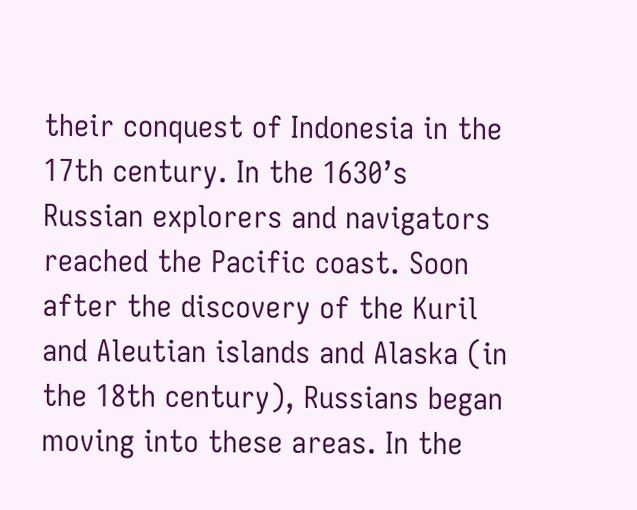their conquest of Indonesia in the 17th century. In the 1630’s Russian explorers and navigators reached the Pacific coast. Soon after the discovery of the Kuril and Aleutian islands and Alaska (in the 18th century), Russians began moving into these areas. In the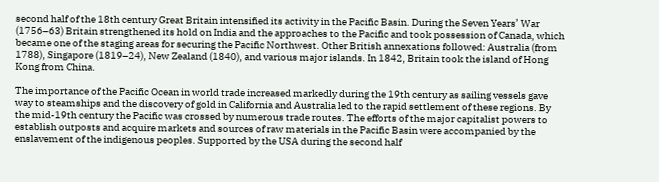second half of the 18th century Great Britain intensified its activity in the Pacific Basin. During the Seven Years’ War (1756–63) Britain strengthened its hold on India and the approaches to the Pacific and took possession of Canada, which became one of the staging areas for securing the Pacific Northwest. Other British annexations followed: Australia (from 1788), Singapore (1819–24), New Zealand (1840), and various major islands. In 1842, Britain took the island of Hong Kong from China.

The importance of the Pacific Ocean in world trade increased markedly during the 19th century as sailing vessels gave way to steamships and the discovery of gold in California and Australia led to the rapid settlement of these regions. By the mid-19th century the Pacific was crossed by numerous trade routes. The efforts of the major capitalist powers to establish outposts and acquire markets and sources of raw materials in the Pacific Basin were accompanied by the enslavement of the indigenous peoples. Supported by the USA during the second half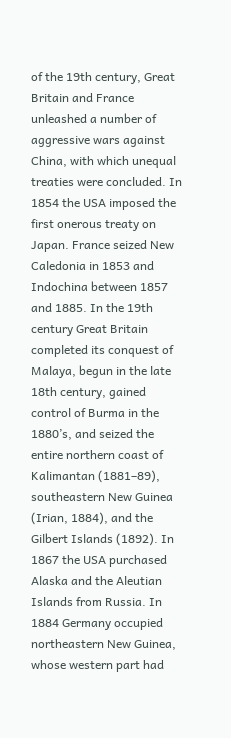of the 19th century, Great Britain and France unleashed a number of aggressive wars against China, with which unequal treaties were concluded. In 1854 the USA imposed the first onerous treaty on Japan. France seized New Caledonia in 1853 and Indochina between 1857 and 1885. In the 19th century Great Britain completed its conquest of Malaya, begun in the late 18th century, gained control of Burma in the 1880’s, and seized the entire northern coast of Kalimantan (1881–89), southeastern New Guinea (Irian, 1884), and the Gilbert Islands (1892). In 1867 the USA purchased Alaska and the Aleutian Islands from Russia. In 1884 Germany occupied northeastern New Guinea, whose western part had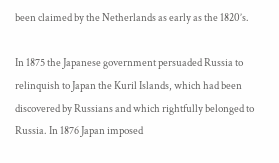been claimed by the Netherlands as early as the 1820’s.

In 1875 the Japanese government persuaded Russia to relinquish to Japan the Kuril Islands, which had been discovered by Russians and which rightfully belonged to Russia. In 1876 Japan imposed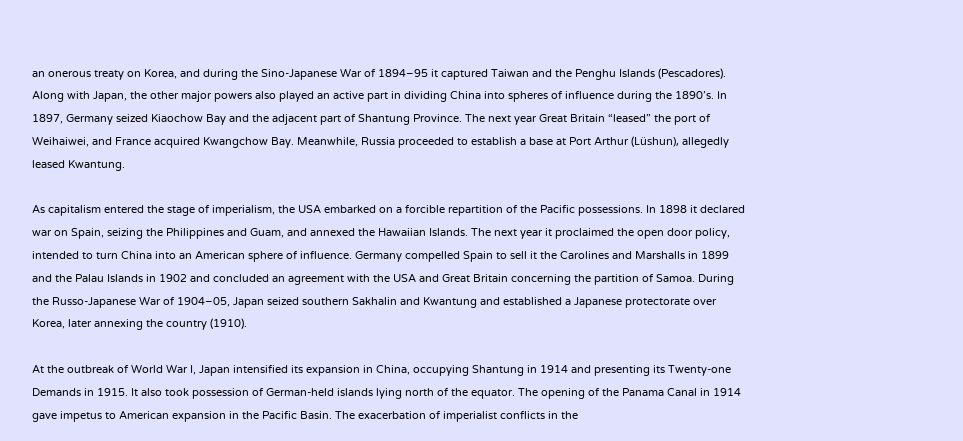an onerous treaty on Korea, and during the Sino-Japanese War of 1894–95 it captured Taiwan and the Penghu Islands (Pescadores). Along with Japan, the other major powers also played an active part in dividing China into spheres of influence during the 1890’s. In 1897, Germany seized Kiaochow Bay and the adjacent part of Shantung Province. The next year Great Britain “leased” the port of Weihaiwei, and France acquired Kwangchow Bay. Meanwhile, Russia proceeded to establish a base at Port Arthur (Lüshun), allegedly leased Kwantung.

As capitalism entered the stage of imperialism, the USA embarked on a forcible repartition of the Pacific possessions. In 1898 it declared war on Spain, seizing the Philippines and Guam, and annexed the Hawaiian Islands. The next year it proclaimed the open door policy, intended to turn China into an American sphere of influence. Germany compelled Spain to sell it the Carolines and Marshalls in 1899 and the Palau Islands in 1902 and concluded an agreement with the USA and Great Britain concerning the partition of Samoa. During the Russo-Japanese War of 1904–05, Japan seized southern Sakhalin and Kwantung and established a Japanese protectorate over Korea, later annexing the country (1910).

At the outbreak of World War I, Japan intensified its expansion in China, occupying Shantung in 1914 and presenting its Twenty-one Demands in 1915. It also took possession of German-held islands lying north of the equator. The opening of the Panama Canal in 1914 gave impetus to American expansion in the Pacific Basin. The exacerbation of imperialist conflicts in the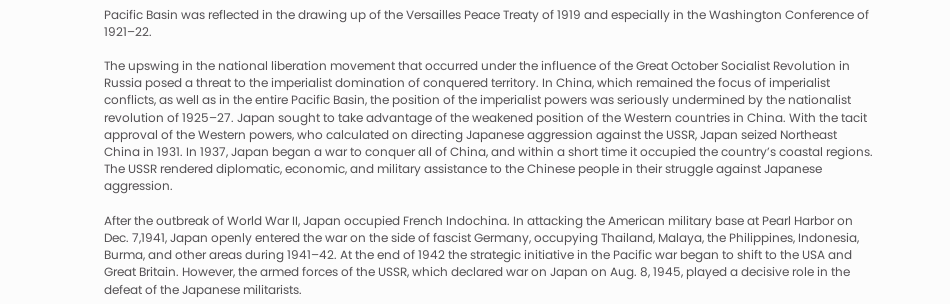Pacific Basin was reflected in the drawing up of the Versailles Peace Treaty of 1919 and especially in the Washington Conference of 1921–22.

The upswing in the national liberation movement that occurred under the influence of the Great October Socialist Revolution in Russia posed a threat to the imperialist domination of conquered territory. In China, which remained the focus of imperialist conflicts, as well as in the entire Pacific Basin, the position of the imperialist powers was seriously undermined by the nationalist revolution of 1925–27. Japan sought to take advantage of the weakened position of the Western countries in China. With the tacit approval of the Western powers, who calculated on directing Japanese aggression against the USSR, Japan seized Northeast China in 1931. In 1937, Japan began a war to conquer all of China, and within a short time it occupied the country’s coastal regions. The USSR rendered diplomatic, economic, and military assistance to the Chinese people in their struggle against Japanese aggression.

After the outbreak of World War II, Japan occupied French Indochina. In attacking the American military base at Pearl Harbor on Dec. 7,1941, Japan openly entered the war on the side of fascist Germany, occupying Thailand, Malaya, the Philippines, Indonesia, Burma, and other areas during 1941–42. At the end of 1942 the strategic initiative in the Pacific war began to shift to the USA and Great Britain. However, the armed forces of the USSR, which declared war on Japan on Aug. 8, 1945, played a decisive role in the defeat of the Japanese militarists.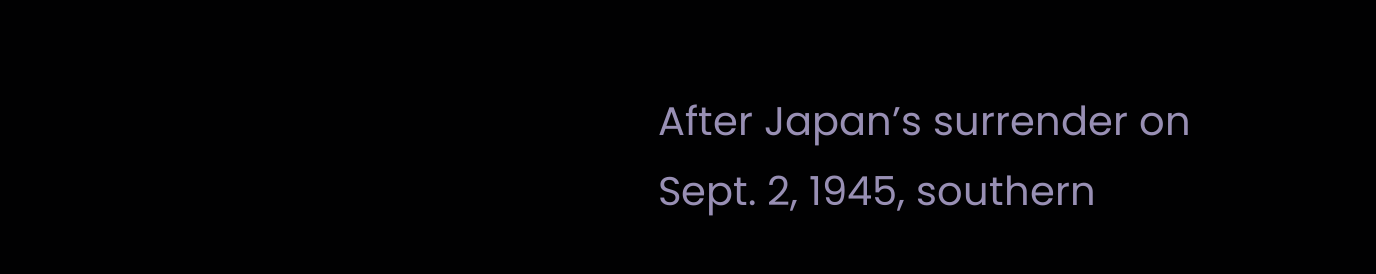After Japan’s surrender on Sept. 2, 1945, southern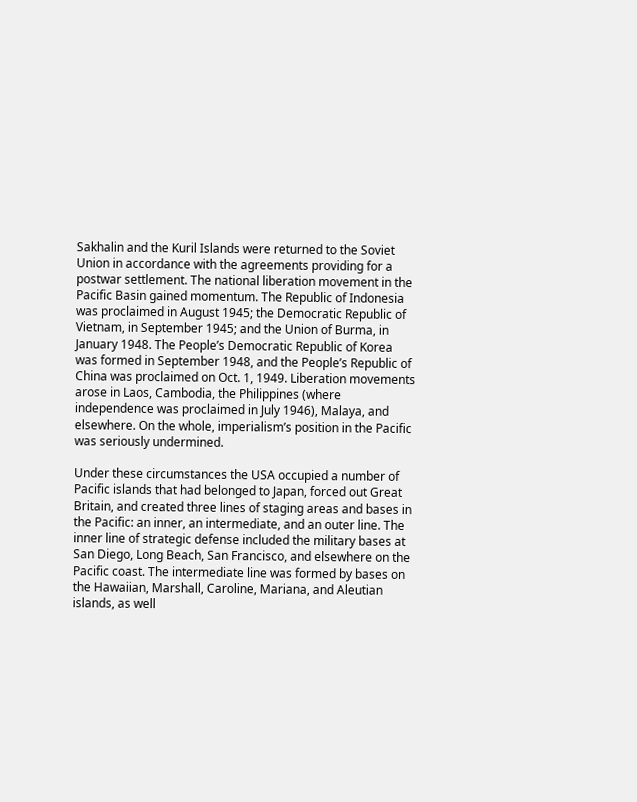Sakhalin and the Kuril Islands were returned to the Soviet Union in accordance with the agreements providing for a postwar settlement. The national liberation movement in the Pacific Basin gained momentum. The Republic of Indonesia was proclaimed in August 1945; the Democratic Republic of Vietnam, in September 1945; and the Union of Burma, in January 1948. The People’s Democratic Republic of Korea was formed in September 1948, and the People’s Republic of China was proclaimed on Oct. 1, 1949. Liberation movements arose in Laos, Cambodia, the Philippines (where independence was proclaimed in July 1946), Malaya, and elsewhere. On the whole, imperialism’s position in the Pacific was seriously undermined.

Under these circumstances the USA occupied a number of Pacific islands that had belonged to Japan, forced out Great Britain, and created three lines of staging areas and bases in the Pacific: an inner, an intermediate, and an outer line. The inner line of strategic defense included the military bases at San Diego, Long Beach, San Francisco, and elsewhere on the Pacific coast. The intermediate line was formed by bases on the Hawaiian, Marshall, Caroline, Mariana, and Aleutian islands, as well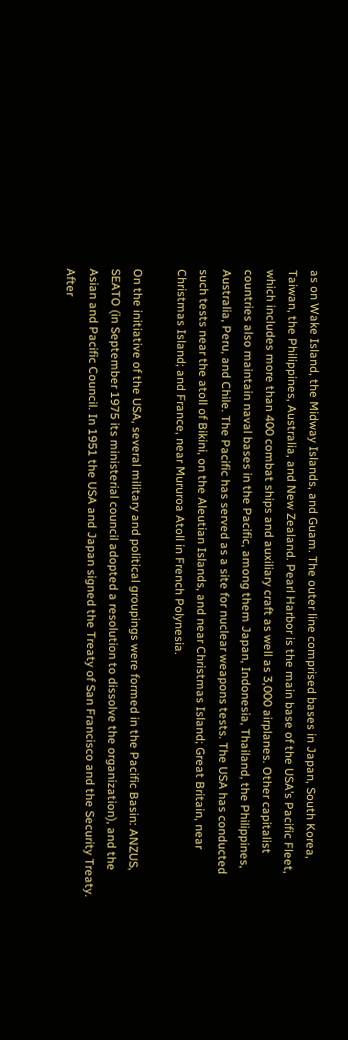as on Wake Island, the Midway Islands, and Guam. The outer line comprised bases in Japan, South Korea, Taiwan, the Philippines, Australia, and New Zealand. Pearl Harbor is the main base of the USA’s Pacific Fleet, which includes more than 400 combat ships and auxiliary craft as well as 3,000 airplanes. Other capitalist countries also maintain naval bases in the Pacific, among them Japan, Indonesia, Thailand, the Philippines, Australia, Peru, and Chile. The Pacific has served as a site for nuclear weapons tests. The USA has conducted such tests near the atoll of Bikini, on the Aleutian Islands, and near Christmas Island; Great Britain, near Christmas Island; and France, near Mururoa Atoll in French Polynesia.

On the initiative of the USA, several military and political groupings were formed in the Pacific Basin: ANZUS, SEATO (in September 1975 its ministerial council adopted a resolution to dissolve the organization), and the Asian and Pacific Council. In 1951 the USA and Japan signed the Treaty of San Francisco and the Security Treaty. After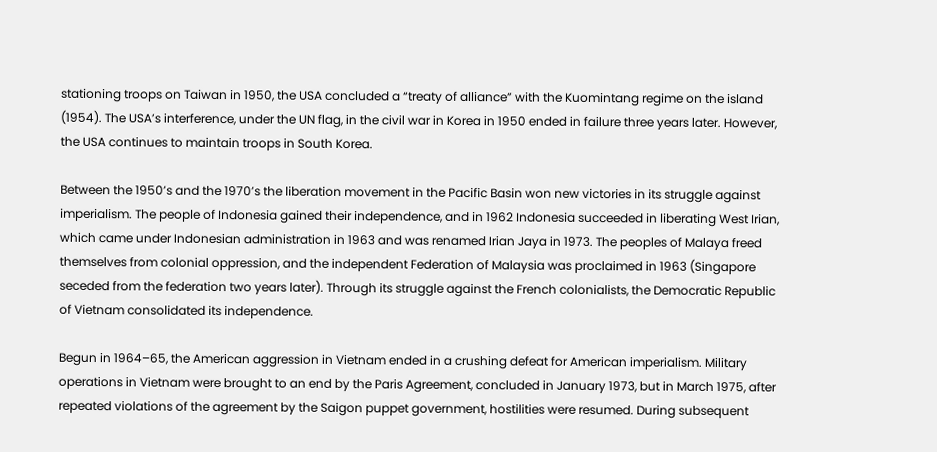stationing troops on Taiwan in 1950, the USA concluded a “treaty of alliance” with the Kuomintang regime on the island (1954). The USA’s interference, under the UN flag, in the civil war in Korea in 1950 ended in failure three years later. However, the USA continues to maintain troops in South Korea.

Between the 1950’s and the 1970’s the liberation movement in the Pacific Basin won new victories in its struggle against imperialism. The people of Indonesia gained their independence, and in 1962 Indonesia succeeded in liberating West Irian, which came under Indonesian administration in 1963 and was renamed Irian Jaya in 1973. The peoples of Malaya freed themselves from colonial oppression, and the independent Federation of Malaysia was proclaimed in 1963 (Singapore seceded from the federation two years later). Through its struggle against the French colonialists, the Democratic Republic of Vietnam consolidated its independence.

Begun in 1964–65, the American aggression in Vietnam ended in a crushing defeat for American imperialism. Military operations in Vietnam were brought to an end by the Paris Agreement, concluded in January 1973, but in March 1975, after repeated violations of the agreement by the Saigon puppet government, hostilities were resumed. During subsequent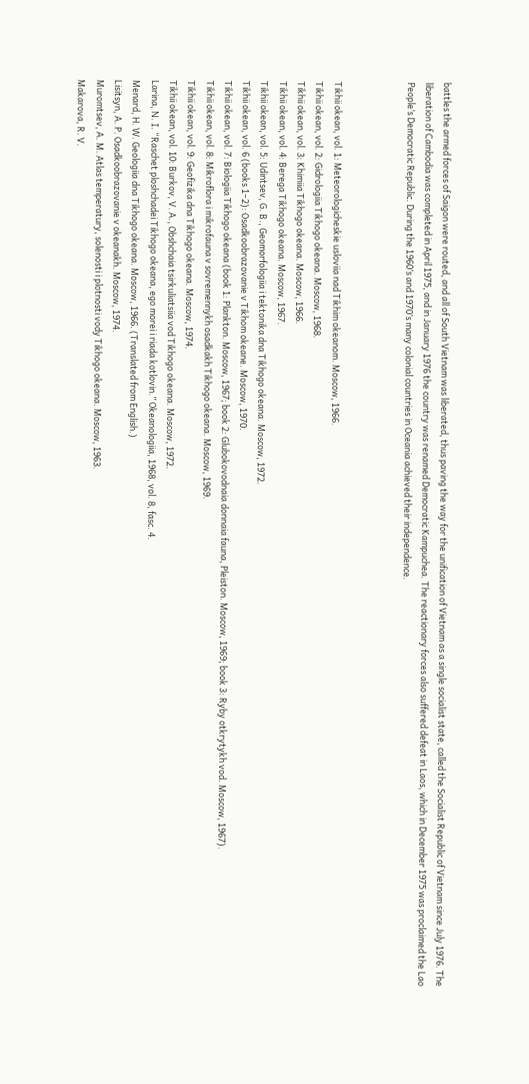battles the armed forces of Saigon were routed, and all of South Vietnam was liberated, thus paving the way for the unification of Vietnam as a single socialist state, called the Socialist Republic of Vietnam since July 1976. The liberation of Cambodia was completed in April 1975, and in January 1976 the country was renamed Democratic Kampuchea. The reactionary forces also suffered defeat in Laos, which in December 1975 was proclaimed the Lao People’s Democratic Republic. During the 1960’s and 1970’s many colonial countries in Oceania achieved their independence.



Tikhii okean, vol. 1: Meteorologicheskie usloviia nad Tikhim okeanom. Moscow, 1966.
Tikhii okean, vol. 2: Gidrologiia Tikhogo okeana. Moscow, 1968.
Tikhii okean, vol. 3: Khimiia Tikhogo okeana. Moscow, 1966.
Tikhii okean, vol. 4: Berega Tikhogo okeana. Moscow, 1967.
Tikhii okean, vol. 5: Udintsev, G. B., Geomorfologiia i tektonika dna Tikhogo okeana. Moscow, 1972.
Tikhii okean, vol. 6 (books 1–2): Osadkoobrazovanie v Tikhom okeane. Moscow, 1970.
Tikhii okean, vol. 7: Biologiia Tikhogo okeana (book 1: Plankton. Moscow, 1967; book 2: Glubokovodnaia donnaia fauna, Pleiston. Moscow, 1969; book 3: Ryby otkrytykh vod. Moscow, 1967).
Tikhii okean, vol. 8: Mikroflora i mikrofauna v sovremennykh osadkakh Tikhogo okeana. Moscow, 1969.
Tikhii okean, vol. 9: Geofizika dna Tikhogo okeana. Moscow, 1974.
Tikhii okean, vol. 10: Burkov, V. A., Obshchaia tsirkuliatsiia vod Tikhogo okeana. Moscow, 1972.
Larina, N. I. “Raschet ploshchadei Tikhogo okeana, ego morei i riada kotlovin.” Okeanologiia, 1968, vol. 8, fasc. 4.
Menard, H. W. Geologiia dna Tikhogo okeana. Moscow, 1966. (Translated from English.)
Lisitsyn, A. P. Osadkoobrazovanie v okeanakh. Moscow, 1974.
Muromtsev, A. M. Atlas temperatury, solenosti i plotnosti vody Tikhogo okeana. Moscow, 1963.
Makarova, R. V.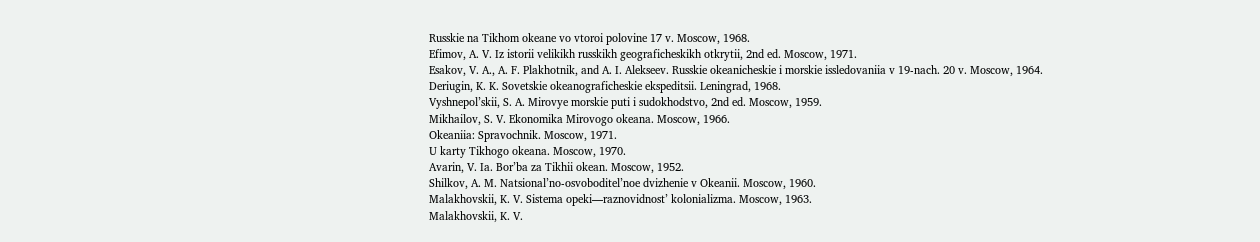Russkie na Tikhom okeane vo vtoroi polovine 17 v. Moscow, 1968.
Efimov, A. V. Iz istorii velikikh russkikh geograficheskikh otkrytii, 2nd ed. Moscow, 1971.
Esakov, V. A., A. F. Plakhotnik, and A. I. Alekseev. Russkie okeanicheskie i morskie issledovaniia v 19-nach. 20 v. Moscow, 1964.
Deriugin, K. K. Sovetskie okeanograficheskie ekspeditsii. Leningrad, 1968.
Vyshnepol’skii, S. A. Mirovye morskie puti i sudokhodstvo, 2nd ed. Moscow, 1959.
Mikhailov, S. V. Ekonomika Mirovogo okeana. Moscow, 1966.
Okeaniia: Spravochnik. Moscow, 1971.
U karty Tikhogo okeana. Moscow, 1970.
Avarin, V. Ia. Bor’ba za Tikhii okean. Moscow, 1952.
Shilkov, A. M. Natsional’no-osvoboditel’noe dvizhenie v Okeanii. Moscow, 1960.
Malakhovskii, K. V. Sistema opeki—raznovidnost’ kolonializma. Moscow, 1963.
Malakhovskii, K. V.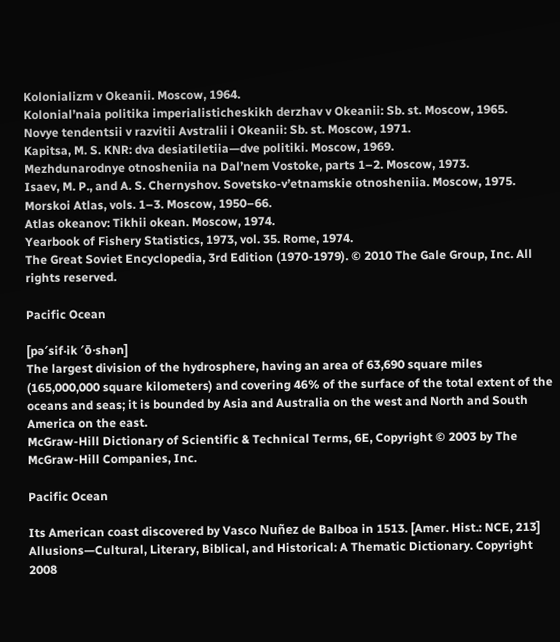Kolonializm v Okeanii. Moscow, 1964.
Kolonial’naia politika imperialisticheskikh derzhav v Okeanii: Sb. st. Moscow, 1965.
Novye tendentsii v razvitii Avstralii i Okeanii: Sb. st. Moscow, 1971.
Kapitsa, M. S. KNR: dva desiatiletiia—dve politiki. Moscow, 1969.
Mezhdunarodnye otnosheniia na Dal’nem Vostoke, parts 1–2. Moscow, 1973.
Isaev, M. P., and A. S. Chernyshov. Sovetsko-v’etnamskie otnosheniia. Moscow, 1975.
Morskoi Atlas, vols. 1–3. Moscow, 1950–66.
Atlas okeanov: Tikhii okean. Moscow, 1974.
Yearbook of Fishery Statistics, 1973, vol. 35. Rome, 1974.
The Great Soviet Encyclopedia, 3rd Edition (1970-1979). © 2010 The Gale Group, Inc. All rights reserved.

Pacific Ocean

[pə′sif·ik ′ō·shən]
The largest division of the hydrosphere, having an area of 63,690 square miles (165,000,000 square kilometers) and covering 46% of the surface of the total extent of the oceans and seas; it is bounded by Asia and Australia on the west and North and South America on the east.
McGraw-Hill Dictionary of Scientific & Technical Terms, 6E, Copyright © 2003 by The McGraw-Hill Companies, Inc.

Pacific Ocean

Its American coast discovered by Vasco Nuñez de Balboa in 1513. [Amer. Hist.: NCE, 213]
Allusions—Cultural, Literary, Biblical, and Historical: A Thematic Dictionary. Copyright 2008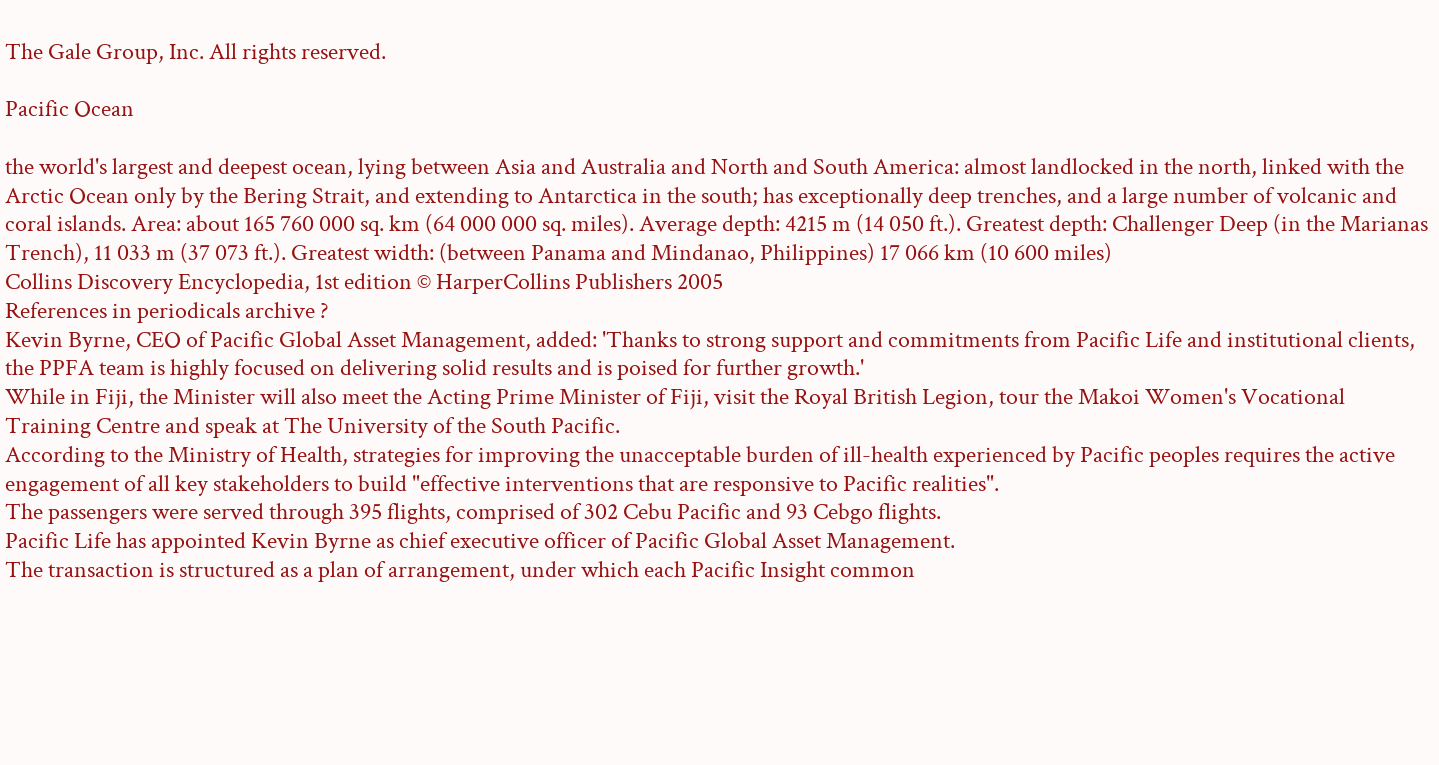The Gale Group, Inc. All rights reserved.

Pacific Ocean

the world's largest and deepest ocean, lying between Asia and Australia and North and South America: almost landlocked in the north, linked with the Arctic Ocean only by the Bering Strait, and extending to Antarctica in the south; has exceptionally deep trenches, and a large number of volcanic and coral islands. Area: about 165 760 000 sq. km (64 000 000 sq. miles). Average depth: 4215 m (14 050 ft.). Greatest depth: Challenger Deep (in the Marianas Trench), 11 033 m (37 073 ft.). Greatest width: (between Panama and Mindanao, Philippines) 17 066 km (10 600 miles)
Collins Discovery Encyclopedia, 1st edition © HarperCollins Publishers 2005
References in periodicals archive ?
Kevin Byrne, CEO of Pacific Global Asset Management, added: 'Thanks to strong support and commitments from Pacific Life and institutional clients, the PPFA team is highly focused on delivering solid results and is poised for further growth.'
While in Fiji, the Minister will also meet the Acting Prime Minister of Fiji, visit the Royal British Legion, tour the Makoi Women's Vocational Training Centre and speak at The University of the South Pacific.
According to the Ministry of Health, strategies for improving the unacceptable burden of ill-health experienced by Pacific peoples requires the active engagement of all key stakeholders to build "effective interventions that are responsive to Pacific realities".
The passengers were served through 395 flights, comprised of 302 Cebu Pacific and 93 Cebgo flights.
Pacific Life has appointed Kevin Byrne as chief executive officer of Pacific Global Asset Management.
The transaction is structured as a plan of arrangement, under which each Pacific Insight common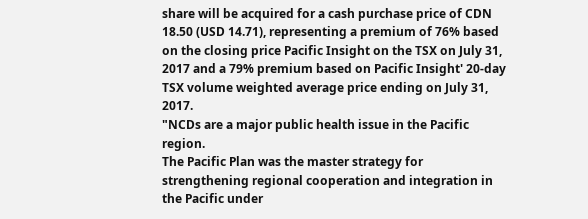share will be acquired for a cash purchase price of CDN 18.50 (USD 14.71), representing a premium of 76% based on the closing price Pacific Insight on the TSX on July 31, 2017 and a 79% premium based on Pacific Insight' 20-day TSX volume weighted average price ending on July 31, 2017.
"NCDs are a major public health issue in the Pacific region.
The Pacific Plan was the master strategy for strengthening regional cooperation and integration in the Pacific under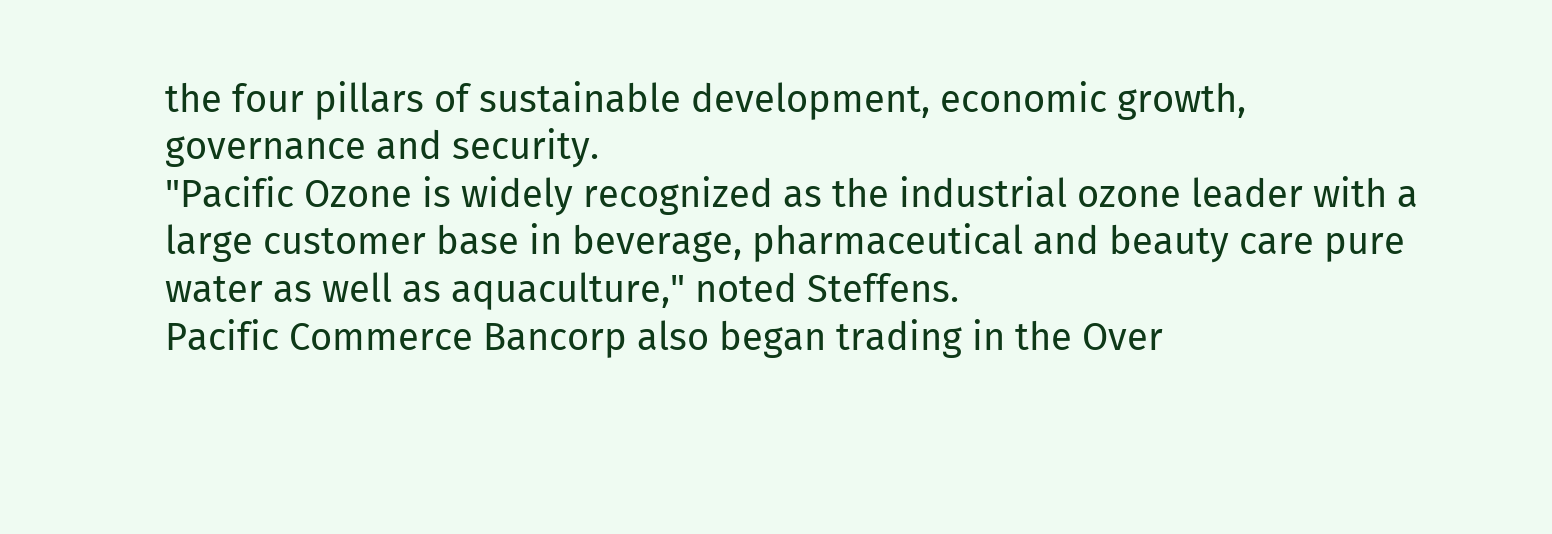the four pillars of sustainable development, economic growth, governance and security.
"Pacific Ozone is widely recognized as the industrial ozone leader with a large customer base in beverage, pharmaceutical and beauty care pure water as well as aquaculture," noted Steffens.
Pacific Commerce Bancorp also began trading in the Over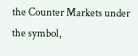the Counter Markets under the symbol,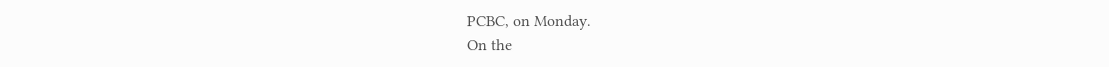PCBC, on Monday.
On the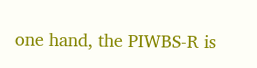one hand, the PIWBS-R is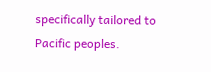specifically tailored to Pacific peoples.